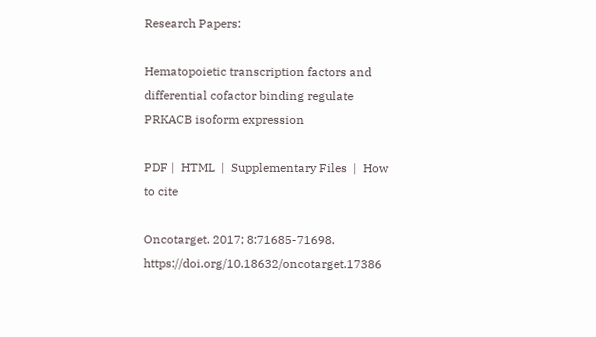Research Papers:

Hematopoietic transcription factors and differential cofactor binding regulate PRKACB isoform expression

PDF |  HTML  |  Supplementary Files  |  How to cite

Oncotarget. 2017; 8:71685-71698. https://doi.org/10.18632/oncotarget.17386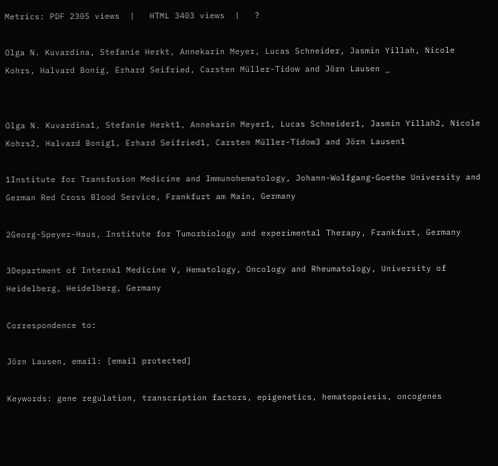Metrics: PDF 2305 views  |   HTML 3403 views  |   ?

Olga N. Kuvardina, Stefanie Herkt, Annekarin Meyer, Lucas Schneider, Jasmin Yillah, Nicole Kohrs, Halvard Bonig, Erhard Seifried, Carsten Müller-Tidow and Jörn Lausen _


Olga N. Kuvardina1, Stefanie Herkt1, Annekarin Meyer1, Lucas Schneider1, Jasmin Yillah2, Nicole Kohrs2, Halvard Bonig1, Erhard Seifried1, Carsten Müller-Tidow3 and Jörn Lausen1

1Institute for Transfusion Medicine and Immunohematology, Johann-Wolfgang-Goethe University and German Red Cross Blood Service, Frankfurt am Main, Germany

2Georg-Speyer-Haus, Institute for Tumorbiology and experimental Therapy, Frankfurt, Germany

3Department of Internal Medicine V, Hematology, Oncology and Rheumatology, University of Heidelberg, Heidelberg, Germany

Correspondence to:

Jörn Lausen, email: [email protected]

Keywords: gene regulation, transcription factors, epigenetics, hematopoiesis, oncogenes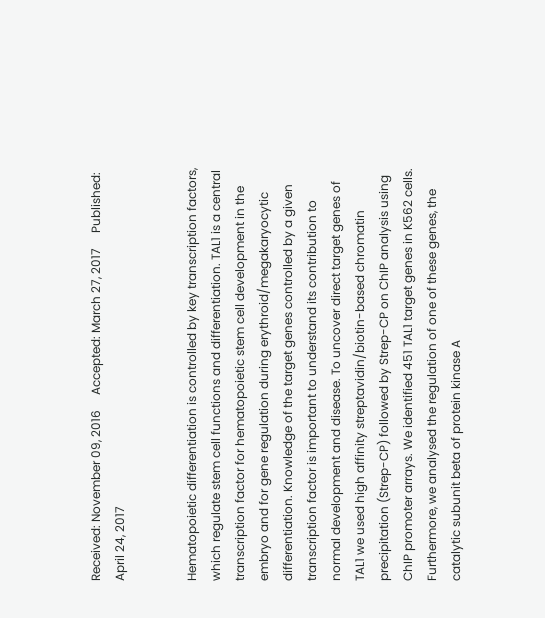Received: November 09, 2016     Accepted: March 27, 2017     Published: April 24, 2017


Hematopoietic differentiation is controlled by key transcription factors, which regulate stem cell functions and differentiation. TAL1 is a central transcription factor for hematopoietic stem cell development in the embryo and for gene regulation during erythroid/megakaryocytic differentiation. Knowledge of the target genes controlled by a given transcription factor is important to understand its contribution to normal development and disease. To uncover direct target genes of TAL1 we used high affinity streptavidin/biotin-based chromatin precipitation (Strep-CP) followed by Strep-CP on ChIP analysis using ChIP promoter arrays. We identified 451 TAL1 target genes in K562 cells. Furthermore, we analysed the regulation of one of these genes, the catalytic subunit beta of protein kinase A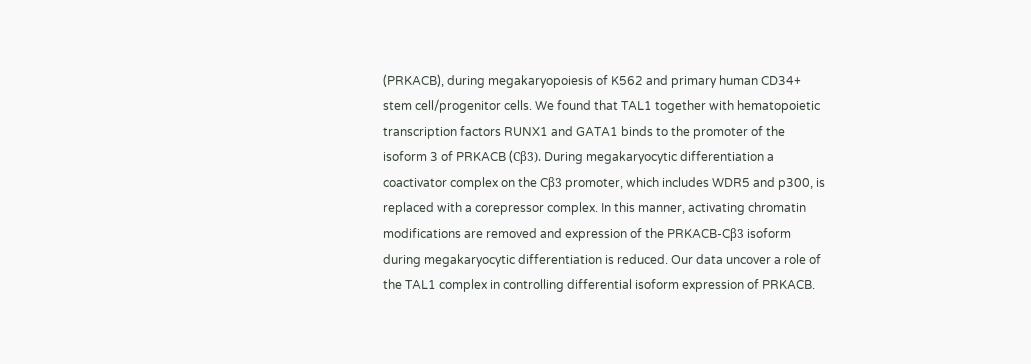(PRKACB), during megakaryopoiesis of K562 and primary human CD34+ stem cell/progenitor cells. We found that TAL1 together with hematopoietic transcription factors RUNX1 and GATA1 binds to the promoter of the isoform 3 of PRKACB (Cβ3). During megakaryocytic differentiation a coactivator complex on the Cβ3 promoter, which includes WDR5 and p300, is replaced with a corepressor complex. In this manner, activating chromatin modifications are removed and expression of the PRKACB-Cβ3 isoform during megakaryocytic differentiation is reduced. Our data uncover a role of the TAL1 complex in controlling differential isoform expression of PRKACB.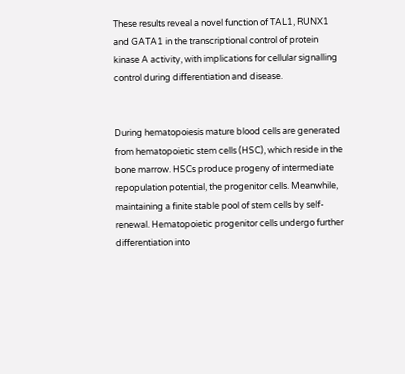These results reveal a novel function of TAL1, RUNX1 and GATA1 in the transcriptional control of protein kinase A activity, with implications for cellular signalling control during differentiation and disease.


During hematopoiesis mature blood cells are generated from hematopoietic stem cells (HSC), which reside in the bone marrow. HSCs produce progeny of intermediate repopulation potential, the progenitor cells. Meanwhile, maintaining a finite stable pool of stem cells by self-renewal. Hematopoietic progenitor cells undergo further differentiation into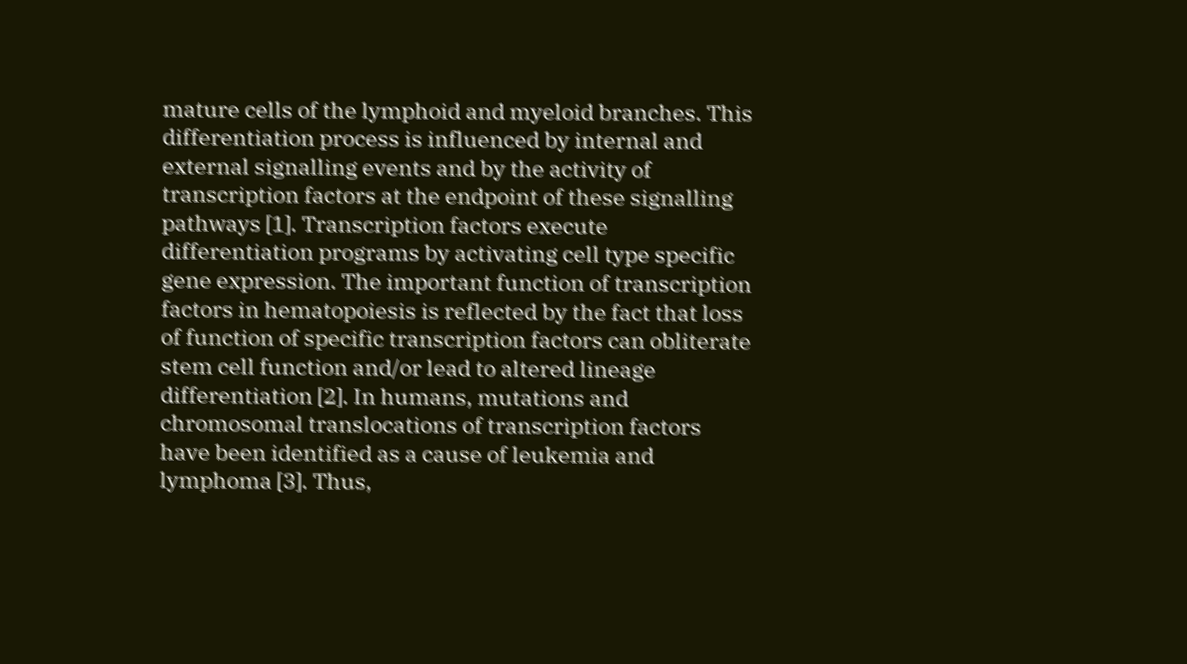mature cells of the lymphoid and myeloid branches. This differentiation process is influenced by internal and external signalling events and by the activity of transcription factors at the endpoint of these signalling pathways [1]. Transcription factors execute differentiation programs by activating cell type specific gene expression. The important function of transcription factors in hematopoiesis is reflected by the fact that loss of function of specific transcription factors can obliterate stem cell function and/or lead to altered lineage differentiation [2]. In humans, mutations and chromosomal translocations of transcription factors have been identified as a cause of leukemia and lymphoma [3]. Thus,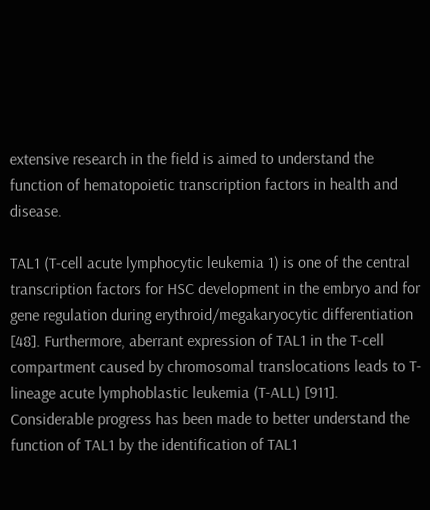extensive research in the field is aimed to understand the function of hematopoietic transcription factors in health and disease.

TAL1 (T-cell acute lymphocytic leukemia 1) is one of the central transcription factors for HSC development in the embryo and for gene regulation during erythroid/megakaryocytic differentiation [48]. Furthermore, aberrant expression of TAL1 in the T-cell compartment caused by chromosomal translocations leads to T-lineage acute lymphoblastic leukemia (T-ALL) [911]. Considerable progress has been made to better understand the function of TAL1 by the identification of TAL1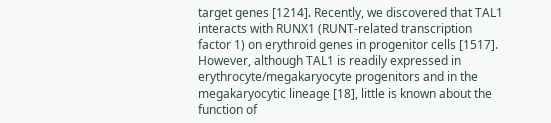target genes [1214]. Recently, we discovered that TAL1 interacts with RUNX1 (RUNT-related transcription factor 1) on erythroid genes in progenitor cells [1517]. However, although TAL1 is readily expressed in erythrocyte/megakaryocyte progenitors and in the megakaryocytic lineage [18], little is known about the function of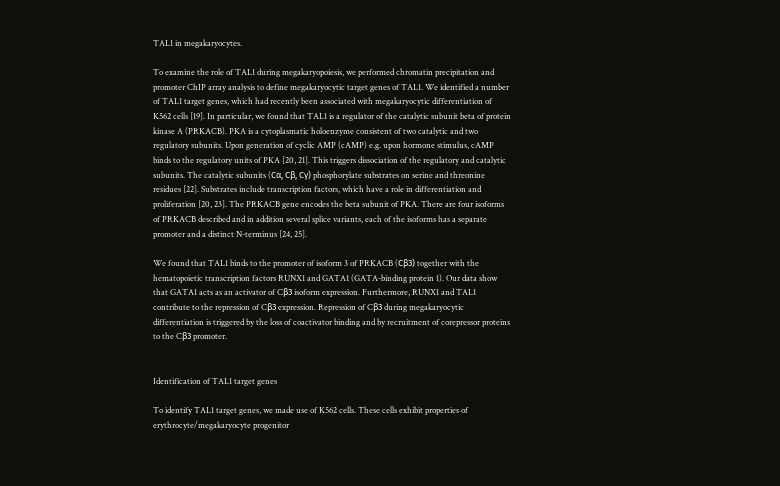TAL1 in megakaryocytes.

To examine the role of TAL1 during megakaryopoiesis, we performed chromatin precipitation and promoter ChIP array analysis to define megakaryocytic target genes of TAL1. We identified a number of TAL1 target genes, which had recently been associated with megakaryocytic differentiation of K562 cells [19]. In particular, we found that TAL1 is a regulator of the catalytic subunit beta of protein kinase A (PRKACB). PKA is a cytoplasmatic holoenzyme consistent of two catalytic and two regulatory subunits. Upon generation of cyclic AMP (cAMP) e.g. upon hormone stimulus, cAMP binds to the regulatory units of PKA [20, 21]. This triggers dissociation of the regulatory and catalytic subunits. The catalytic subunits (Cα, Cβ, Cγ) phosphorylate substrates on serine and threonine residues [22]. Substrates include transcription factors, which have a role in differentiation and proliferation [20, 23]. The PRKACB gene encodes the beta subunit of PKA. There are four isoforms of PRKACB described and in addition several splice variants, each of the isoforms has a separate promoter and a distinct N-terminus [24, 25].

We found that TAL1 binds to the promoter of isoform 3 of PRKACB (Cβ3) together with the hematopoietic transcription factors RUNX1 and GATA1 (GATA-binding protein 1). Our data show that GATA1 acts as an activator of Cβ3 isoform expression. Furthermore, RUNX1 and TAL1 contribute to the repression of Cβ3 expression. Repression of Cβ3 during megakaryocytic differentiation is triggered by the loss of coactivator binding and by recruitment of corepressor proteins to the Cβ3 promoter.


Identification of TAL1 target genes

To identify TAL1 target genes, we made use of K562 cells. These cells exhibit properties of erythrocyte/megakaryocyte progenitor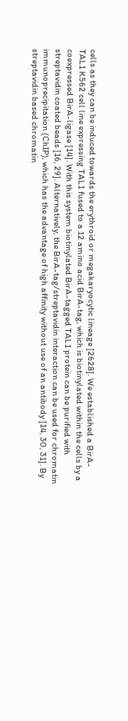cells as they can be induced towards the erythroid or megakaryocytic lineage [2628]. We established a BirA-TAL1 K562 cell line expressing TAL1 fused to a 12 amino acid BirA-tag, which is biotinylated within the cells by a coexpressed BirA-ligase [14]. With this system biotinylated BirA-tagged TAL1 protein can be purified with streptavidin coated beads [16, 29]. Alternatively, the BirA-tag/streptavidin interaction can be used for chromatin immunoprecipitation (ChIP), which has the advantage of high affinity without use of an antibody [14, 30, 31]. By streptavidin based chromatin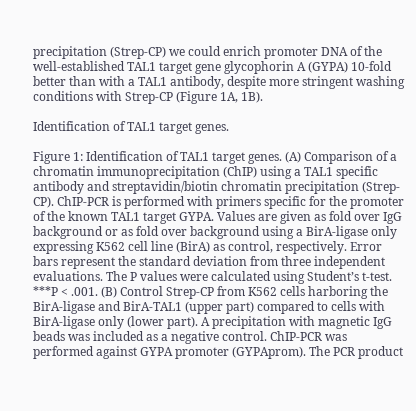precipitation (Strep-CP) we could enrich promoter DNA of the well-established TAL1 target gene glycophorin A (GYPA) 10-fold better than with a TAL1 antibody, despite more stringent washing conditions with Strep-CP (Figure 1A, 1B).

Identification of TAL1 target genes.

Figure 1: Identification of TAL1 target genes. (A) Comparison of a chromatin immunoprecipitation (ChIP) using a TAL1 specific antibody and streptavidin/biotin chromatin precipitation (Strep-CP). ChIP-PCR is performed with primers specific for the promoter of the known TAL1 target GYPA. Values are given as fold over IgG background or as fold over background using a BirA-ligase only expressing K562 cell line (BirA) as control, respectively. Error bars represent the standard deviation from three independent evaluations. The P values were calculated using Student’s t-test. ***P < .001. (B) Control Strep-CP from K562 cells harboring the BirA-ligase and BirA-TAL1 (upper part) compared to cells with BirA-ligase only (lower part). A precipitation with magnetic IgG beads was included as a negative control. ChIP-PCR was performed against GYPA promoter (GYPAprom). The PCR product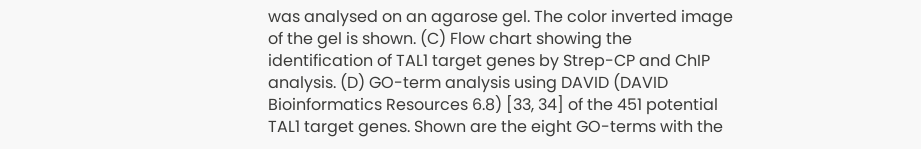was analysed on an agarose gel. The color inverted image of the gel is shown. (C) Flow chart showing the identification of TAL1 target genes by Strep-CP and ChIP analysis. (D) GO-term analysis using DAVID (DAVID Bioinformatics Resources 6.8) [33, 34] of the 451 potential TAL1 target genes. Shown are the eight GO-terms with the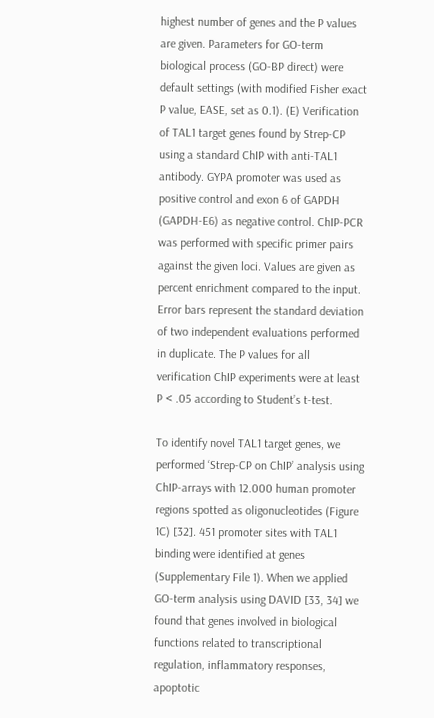highest number of genes and the P values are given. Parameters for GO-term biological process (GO-BP direct) were default settings (with modified Fisher exact P value, EASE, set as 0.1). (E) Verification of TAL1 target genes found by Strep-CP using a standard ChIP with anti-TAL1 antibody. GYPA promoter was used as positive control and exon 6 of GAPDH (GAPDH-E6) as negative control. ChIP-PCR was performed with specific primer pairs against the given loci. Values are given as percent enrichment compared to the input. Error bars represent the standard deviation of two independent evaluations performed in duplicate. The P values for all verification ChIP experiments were at least P < .05 according to Student’s t-test.

To identify novel TAL1 target genes, we performed ‘Strep-CP on ChIP’ analysis using ChIP-arrays with 12.000 human promoter regions spotted as oligonucleotides (Figure 1C) [32]. 451 promoter sites with TAL1 binding were identified at genes (Supplementary File 1). When we applied GO-term analysis using DAVID [33, 34] we found that genes involved in biological functions related to transcriptional regulation, inflammatory responses, apoptotic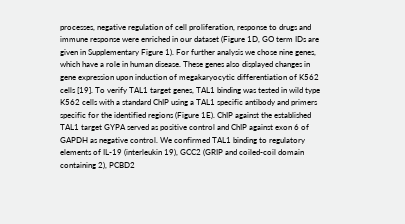processes, negative regulation of cell proliferation, response to drugs and immune response were enriched in our dataset (Figure 1D, GO term IDs are given in Supplementary Figure 1). For further analysis we chose nine genes, which have a role in human disease. These genes also displayed changes in gene expression upon induction of megakaryocytic differentiation of K562 cells [19]. To verify TAL1 target genes, TAL1 binding was tested in wild type K562 cells with a standard ChIP using a TAL1 specific antibody and primers specific for the identified regions (Figure 1E). ChIP against the established TAL1 target GYPA served as positive control and ChIP against exon 6 of GAPDH as negative control. We confirmed TAL1 binding to regulatory elements of IL-19 (interleukin 19), GCC2 (GRIP and coiled-coil domain containing 2), PCBD2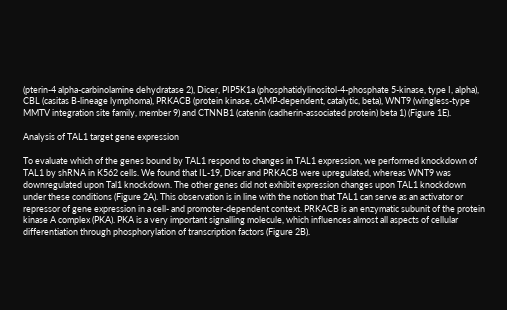(pterin-4 alpha-carbinolamine dehydratase 2), Dicer, PIP5K1a (phosphatidylinositol-4-phosphate 5-kinase, type I, alpha), CBL (casitas B-lineage lymphoma), PRKACB (protein kinase, cAMP-dependent, catalytic, beta), WNT9 (wingless-type MMTV integration site family, member 9) and CTNNB1 (catenin (cadherin-associated protein) beta 1) (Figure 1E).

Analysis of TAL1 target gene expression

To evaluate which of the genes bound by TAL1 respond to changes in TAL1 expression, we performed knockdown of TAL1 by shRNA in K562 cells. We found that IL-19, Dicer and PRKACB were upregulated, whereas WNT9 was downregulated upon Tal1 knockdown. The other genes did not exhibit expression changes upon TAL1 knockdown under these conditions (Figure 2A). This observation is in line with the notion that TAL1 can serve as an activator or repressor of gene expression in a cell- and promoter-dependent context. PRKACB is an enzymatic subunit of the protein kinase A complex (PKA). PKA is a very important signalling molecule, which influences almost all aspects of cellular differentiation through phosphorylation of transcription factors (Figure 2B).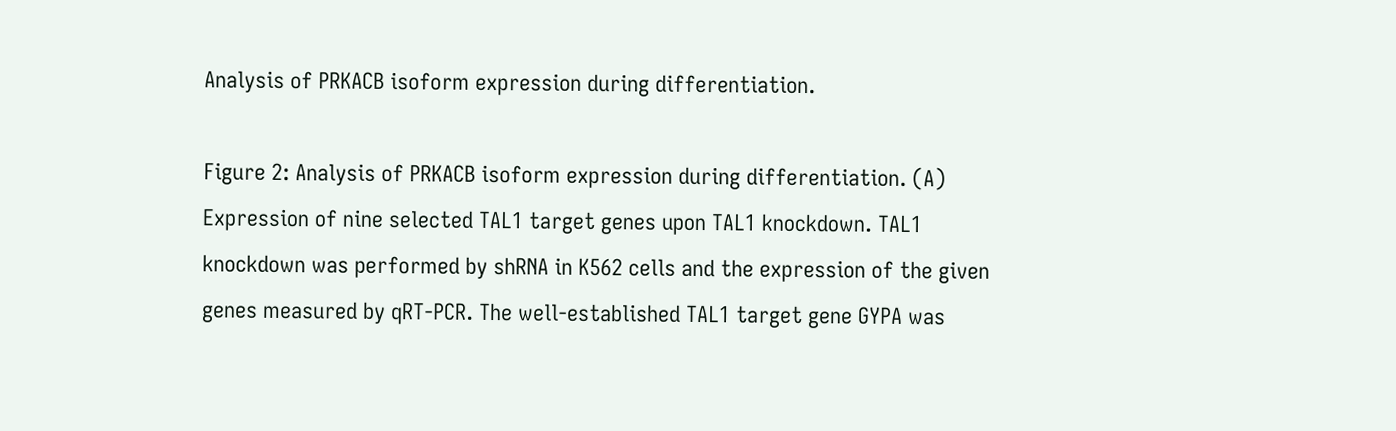Analysis of PRKACB isoform expression during differentiation.

Figure 2: Analysis of PRKACB isoform expression during differentiation. (A) Expression of nine selected TAL1 target genes upon TAL1 knockdown. TAL1 knockdown was performed by shRNA in K562 cells and the expression of the given genes measured by qRT-PCR. The well-established TAL1 target gene GYPA was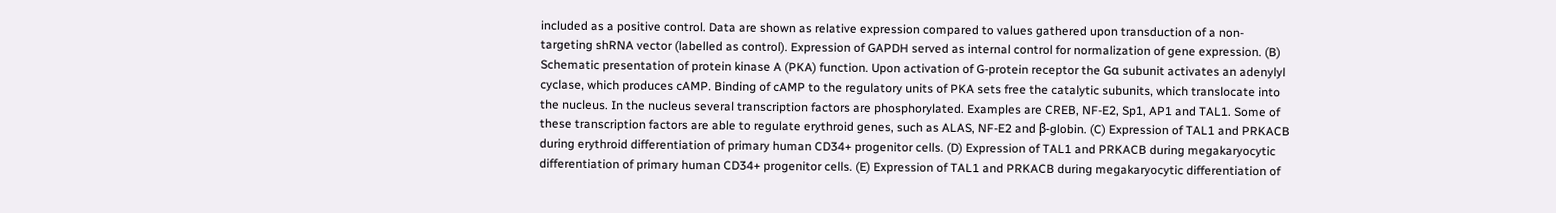included as a positive control. Data are shown as relative expression compared to values gathered upon transduction of a non-targeting shRNA vector (labelled as control). Expression of GAPDH served as internal control for normalization of gene expression. (B) Schematic presentation of protein kinase A (PKA) function. Upon activation of G-protein receptor the Gα subunit activates an adenylyl cyclase, which produces cAMP. Binding of cAMP to the regulatory units of PKA sets free the catalytic subunits, which translocate into the nucleus. In the nucleus several transcription factors are phosphorylated. Examples are CREB, NF-E2, Sp1, AP1 and TAL1. Some of these transcription factors are able to regulate erythroid genes, such as ALAS, NF-E2 and β-globin. (C) Expression of TAL1 and PRKACB during erythroid differentiation of primary human CD34+ progenitor cells. (D) Expression of TAL1 and PRKACB during megakaryocytic differentiation of primary human CD34+ progenitor cells. (E) Expression of TAL1 and PRKACB during megakaryocytic differentiation of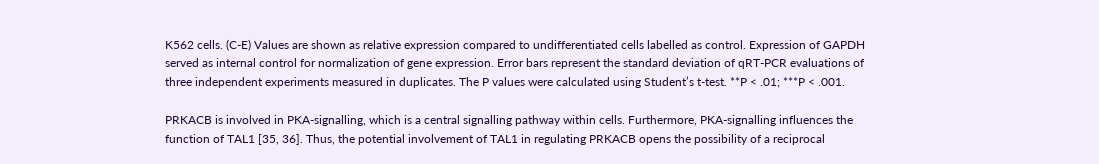K562 cells. (C-E) Values are shown as relative expression compared to undifferentiated cells labelled as control. Expression of GAPDH served as internal control for normalization of gene expression. Error bars represent the standard deviation of qRT-PCR evaluations of three independent experiments measured in duplicates. The P values were calculated using Student’s t-test. **P < .01; ***P < .001.

PRKACB is involved in PKA-signalling, which is a central signalling pathway within cells. Furthermore, PKA-signalling influences the function of TAL1 [35, 36]. Thus, the potential involvement of TAL1 in regulating PRKACB opens the possibility of a reciprocal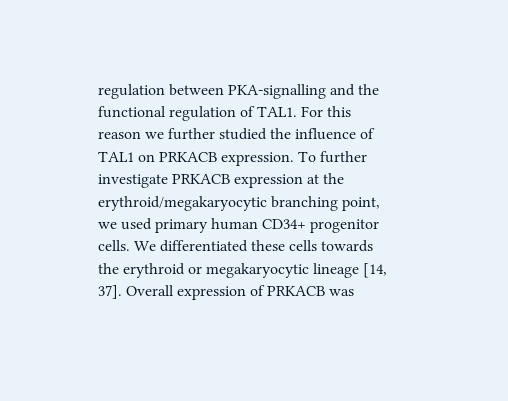regulation between PKA-signalling and the functional regulation of TAL1. For this reason we further studied the influence of TAL1 on PRKACB expression. To further investigate PRKACB expression at the erythroid/megakaryocytic branching point, we used primary human CD34+ progenitor cells. We differentiated these cells towards the erythroid or megakaryocytic lineage [14, 37]. Overall expression of PRKACB was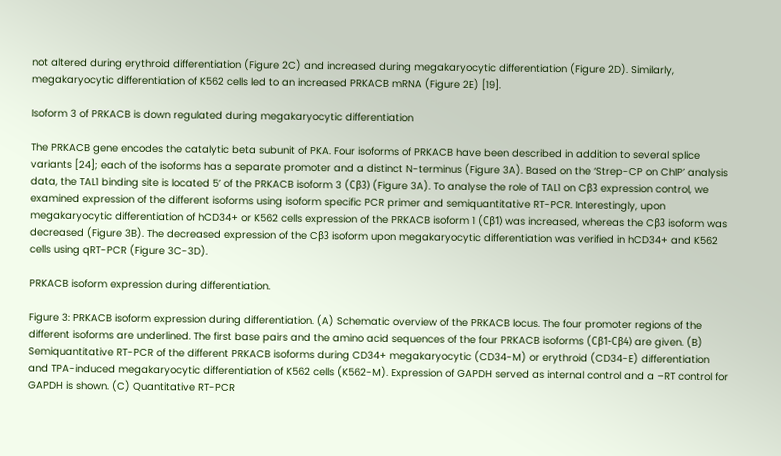not altered during erythroid differentiation (Figure 2C) and increased during megakaryocytic differentiation (Figure 2D). Similarly, megakaryocytic differentiation of K562 cells led to an increased PRKACB mRNA (Figure 2E) [19].

Isoform 3 of PRKACB is down regulated during megakaryocytic differentiation

The PRKACB gene encodes the catalytic beta subunit of PKA. Four isoforms of PRKACB have been described in addition to several splice variants [24]; each of the isoforms has a separate promoter and a distinct N-terminus (Figure 3A). Based on the ‘Strep-CP on ChIP’ analysis data, the TAL1 binding site is located 5’ of the PRKACB isoform 3 (Cβ3) (Figure 3A). To analyse the role of TAL1 on Cβ3 expression control, we examined expression of the different isoforms using isoform specific PCR primer and semiquantitative RT-PCR. Interestingly, upon megakaryocytic differentiation of hCD34+ or K562 cells expression of the PRKACB isoform 1 (Cβ1) was increased, whereas the Cβ3 isoform was decreased (Figure 3B). The decreased expression of the Cβ3 isoform upon megakaryocytic differentiation was verified in hCD34+ and K562 cells using qRT-PCR (Figure 3C-3D).

PRKACB isoform expression during differentiation.

Figure 3: PRKACB isoform expression during differentiation. (A) Schematic overview of the PRKACB locus. The four promoter regions of the different isoforms are underlined. The first base pairs and the amino acid sequences of the four PRKACB isoforms (Cβ1-Cβ4) are given. (B) Semiquantitative RT-PCR of the different PRKACB isoforms during CD34+ megakaryocytic (CD34-M) or erythroid (CD34-E) differentiation and TPA-induced megakaryocytic differentiation of K562 cells (K562-M). Expression of GAPDH served as internal control and a –RT control for GAPDH is shown. (C) Quantitative RT-PCR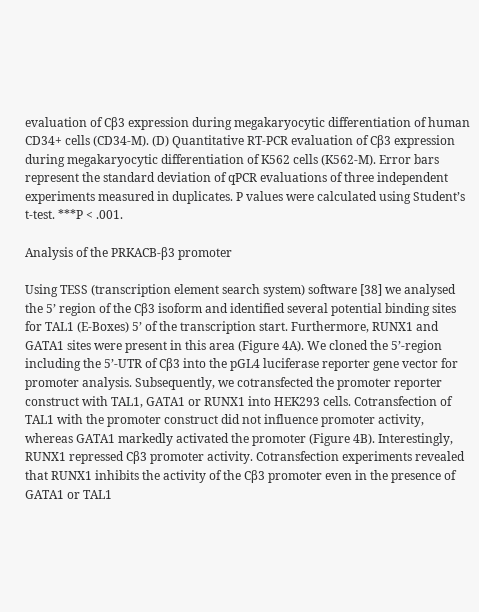evaluation of Cβ3 expression during megakaryocytic differentiation of human CD34+ cells (CD34-M). (D) Quantitative RT-PCR evaluation of Cβ3 expression during megakaryocytic differentiation of K562 cells (K562-M). Error bars represent the standard deviation of qPCR evaluations of three independent experiments measured in duplicates. P values were calculated using Student’s t-test. ***P < .001.

Analysis of the PRKACB-β3 promoter

Using TESS (transcription element search system) software [38] we analysed the 5’ region of the Cβ3 isoform and identified several potential binding sites for TAL1 (E-Boxes) 5’ of the transcription start. Furthermore, RUNX1 and GATA1 sites were present in this area (Figure 4A). We cloned the 5’-region including the 5’-UTR of Cβ3 into the pGL4 luciferase reporter gene vector for promoter analysis. Subsequently, we cotransfected the promoter reporter construct with TAL1, GATA1 or RUNX1 into HEK293 cells. Cotransfection of TAL1 with the promoter construct did not influence promoter activity, whereas GATA1 markedly activated the promoter (Figure 4B). Interestingly, RUNX1 repressed Cβ3 promoter activity. Cotransfection experiments revealed that RUNX1 inhibits the activity of the Cβ3 promoter even in the presence of GATA1 or TAL1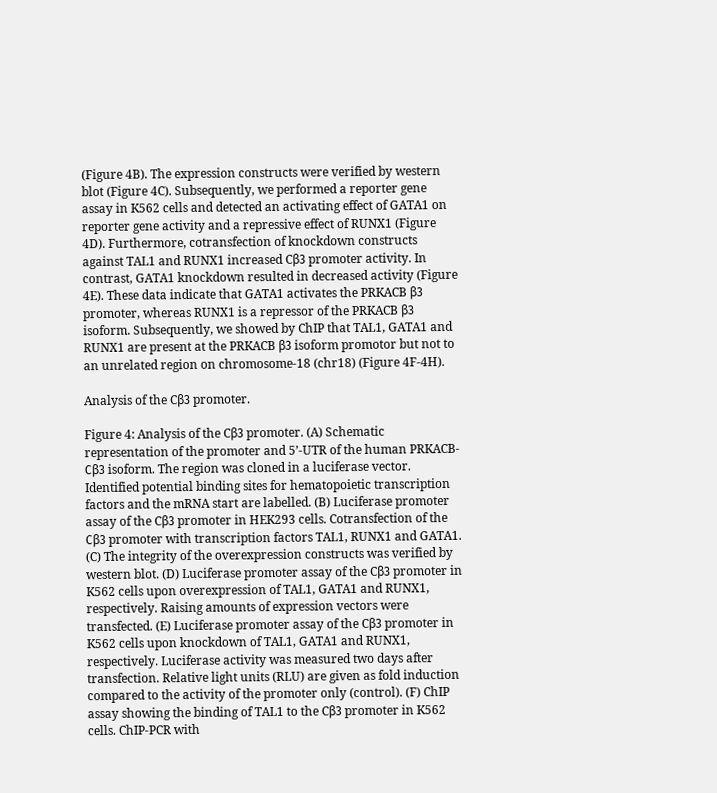(Figure 4B). The expression constructs were verified by western blot (Figure 4C). Subsequently, we performed a reporter gene assay in K562 cells and detected an activating effect of GATA1 on reporter gene activity and a repressive effect of RUNX1 (Figure 4D). Furthermore, cotransfection of knockdown constructs against TAL1 and RUNX1 increased Cβ3 promoter activity. In contrast, GATA1 knockdown resulted in decreased activity (Figure 4E). These data indicate that GATA1 activates the PRKACB β3 promoter, whereas RUNX1 is a repressor of the PRKACB β3 isoform. Subsequently, we showed by ChIP that TAL1, GATA1 and RUNX1 are present at the PRKACB β3 isoform promotor but not to an unrelated region on chromosome-18 (chr18) (Figure 4F-4H).

Analysis of the Cβ3 promoter.

Figure 4: Analysis of the Cβ3 promoter. (A) Schematic representation of the promoter and 5’-UTR of the human PRKACB- Cβ3 isoform. The region was cloned in a luciferase vector. Identified potential binding sites for hematopoietic transcription factors and the mRNA start are labelled. (B) Luciferase promoter assay of the Cβ3 promoter in HEK293 cells. Cotransfection of the Cβ3 promoter with transcription factors TAL1, RUNX1 and GATA1. (C) The integrity of the overexpression constructs was verified by western blot. (D) Luciferase promoter assay of the Cβ3 promoter in K562 cells upon overexpression of TAL1, GATA1 and RUNX1, respectively. Raising amounts of expression vectors were transfected. (E) Luciferase promoter assay of the Cβ3 promoter in K562 cells upon knockdown of TAL1, GATA1 and RUNX1, respectively. Luciferase activity was measured two days after transfection. Relative light units (RLU) are given as fold induction compared to the activity of the promoter only (control). (F) ChIP assay showing the binding of TAL1 to the Cβ3 promoter in K562 cells. ChIP-PCR with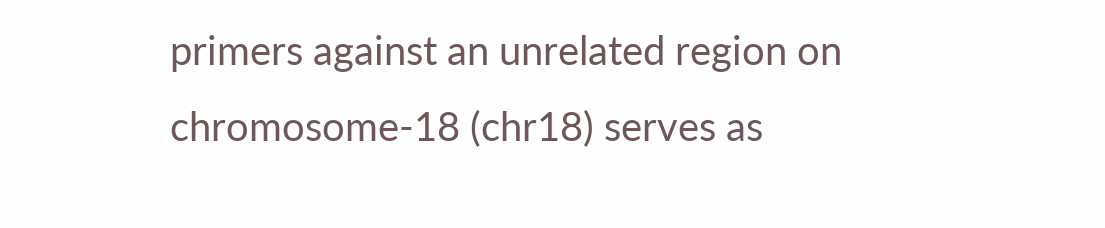primers against an unrelated region on chromosome-18 (chr18) serves as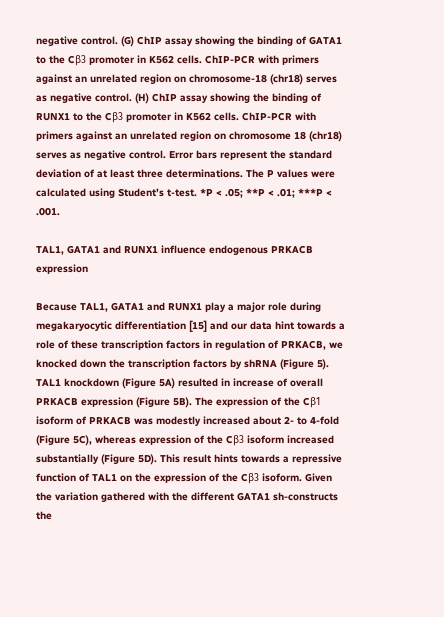negative control. (G) ChIP assay showing the binding of GATA1 to the Cβ3 promoter in K562 cells. ChIP-PCR with primers against an unrelated region on chromosome-18 (chr18) serves as negative control. (H) ChIP assay showing the binding of RUNX1 to the Cβ3 promoter in K562 cells. ChIP-PCR with primers against an unrelated region on chromosome 18 (chr18) serves as negative control. Error bars represent the standard deviation of at least three determinations. The P values were calculated using Student’s t-test. *P < .05; **P < .01; ***P < .001.

TAL1, GATA1 and RUNX1 influence endogenous PRKACB expression

Because TAL1, GATA1 and RUNX1 play a major role during megakaryocytic differentiation [15] and our data hint towards a role of these transcription factors in regulation of PRKACB, we knocked down the transcription factors by shRNA (Figure 5). TAL1 knockdown (Figure 5A) resulted in increase of overall PRKACB expression (Figure 5B). The expression of the Cβ1 isoform of PRKACB was modestly increased about 2- to 4-fold (Figure 5C), whereas expression of the Cβ3 isoform increased substantially (Figure 5D). This result hints towards a repressive function of TAL1 on the expression of the Cβ3 isoform. Given the variation gathered with the different GATA1 sh-constructs the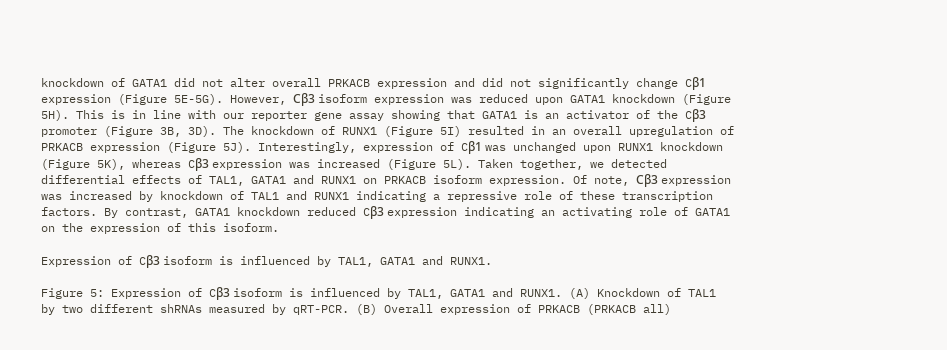knockdown of GATA1 did not alter overall PRKACB expression and did not significantly change Cβ1 expression (Figure 5E-5G). However, Cβ3 isoform expression was reduced upon GATA1 knockdown (Figure 5H). This is in line with our reporter gene assay showing that GATA1 is an activator of the Cβ3 promoter (Figure 3B, 3D). The knockdown of RUNX1 (Figure 5I) resulted in an overall upregulation of PRKACB expression (Figure 5J). Interestingly, expression of Cβ1 was unchanged upon RUNX1 knockdown (Figure 5K), whereas Cβ3 expression was increased (Figure 5L). Taken together, we detected differential effects of TAL1, GATA1 and RUNX1 on PRKACB isoform expression. Of note, Cβ3 expression was increased by knockdown of TAL1 and RUNX1 indicating a repressive role of these transcription factors. By contrast, GATA1 knockdown reduced Cβ3 expression indicating an activating role of GATA1 on the expression of this isoform.

Expression of Cβ3 isoform is influenced by TAL1, GATA1 and RUNX1.

Figure 5: Expression of Cβ3 isoform is influenced by TAL1, GATA1 and RUNX1. (A) Knockdown of TAL1 by two different shRNAs measured by qRT-PCR. (B) Overall expression of PRKACB (PRKACB all)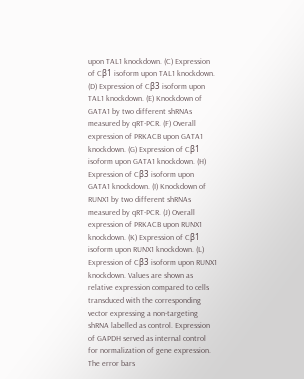upon TAL1 knockdown. (C) Expression of Cβ1 isoform upon TAL1 knockdown. (D) Expression of Cβ3 isoform upon TAL1 knockdown. (E) Knockdown of GATA1 by two different shRNAs measured by qRT-PCR. (F) Overall expression of PRKACB upon GATA1 knockdown. (G) Expression of Cβ1 isoform upon GATA1 knockdown. (H) Expression of Cβ3 isoform upon GATA1 knockdown. (I) Knockdown of RUNX1 by two different shRNAs measured by qRT-PCR. (J) Overall expression of PRKACB upon RUNX1 knockdown. (K) Expression of Cβ1 isoform upon RUNX1 knockdown. (L) Expression of Cβ3 isoform upon RUNX1 knockdown. Values are shown as relative expression compared to cells transduced with the corresponding vector expressing a non-targeting shRNA labelled as control. Expression of GAPDH served as internal control for normalization of gene expression. The error bars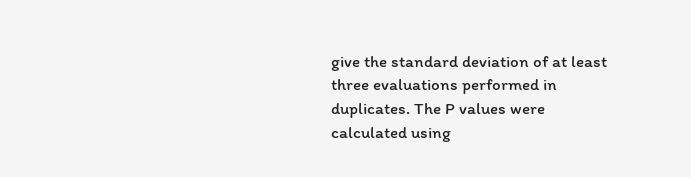give the standard deviation of at least three evaluations performed in duplicates. The P values were calculated using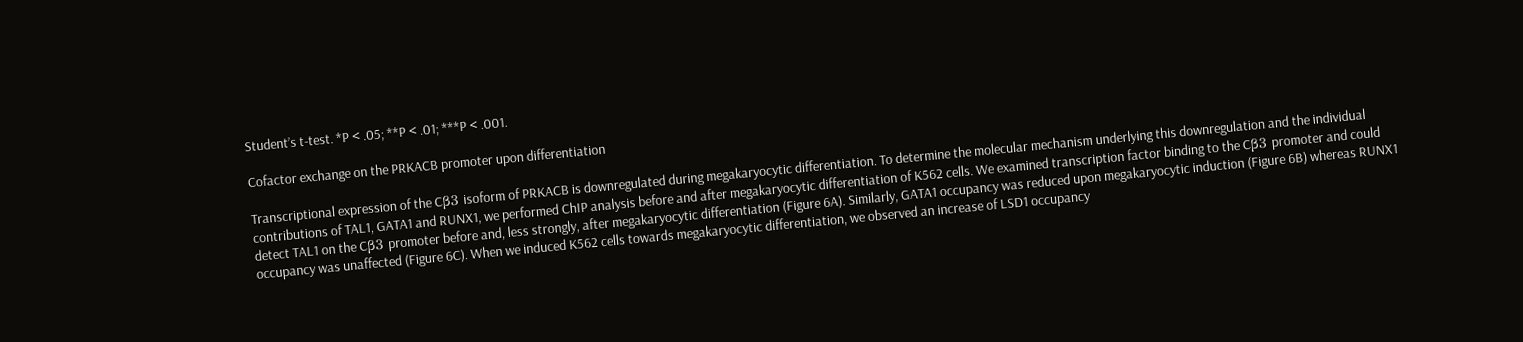Student’s t-test. *P < .05; **P < .01; ***P < .001.

Cofactor exchange on the PRKACB promoter upon differentiation

Transcriptional expression of the Cβ3 isoform of PRKACB is downregulated during megakaryocytic differentiation. To determine the molecular mechanism underlying this downregulation and the individual contributions of TAL1, GATA1 and RUNX1, we performed ChIP analysis before and after megakaryocytic differentiation of K562 cells. We examined transcription factor binding to the Cβ3 promoter and could detect TAL1 on the Cβ3 promoter before and, less strongly, after megakaryocytic differentiation (Figure 6A). Similarly, GATA1 occupancy was reduced upon megakaryocytic induction (Figure 6B) whereas RUNX1 occupancy was unaffected (Figure 6C). When we induced K562 cells towards megakaryocytic differentiation, we observed an increase of LSD1 occupancy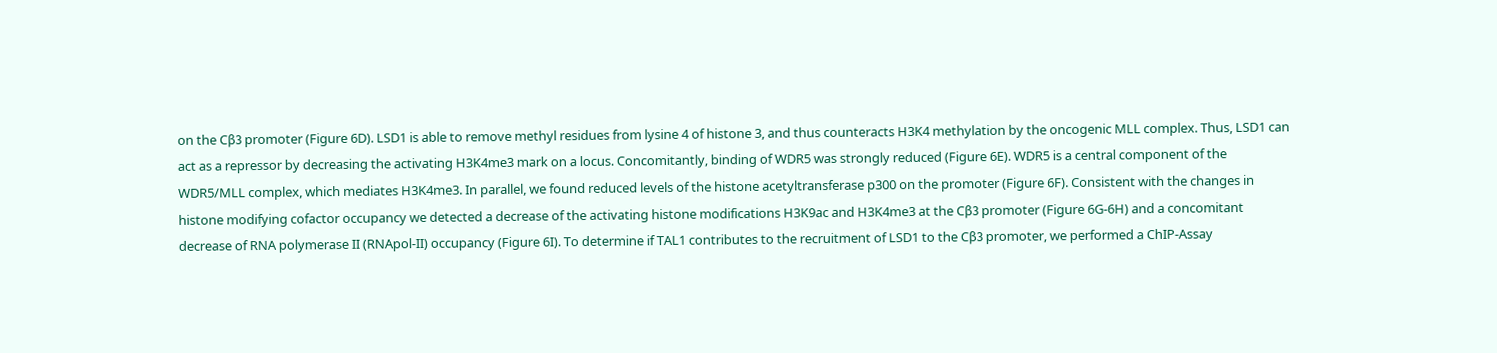on the Cβ3 promoter (Figure 6D). LSD1 is able to remove methyl residues from lysine 4 of histone 3, and thus counteracts H3K4 methylation by the oncogenic MLL complex. Thus, LSD1 can act as a repressor by decreasing the activating H3K4me3 mark on a locus. Concomitantly, binding of WDR5 was strongly reduced (Figure 6E). WDR5 is a central component of the WDR5/MLL complex, which mediates H3K4me3. In parallel, we found reduced levels of the histone acetyltransferase p300 on the promoter (Figure 6F). Consistent with the changes in histone modifying cofactor occupancy we detected a decrease of the activating histone modifications H3K9ac and H3K4me3 at the Cβ3 promoter (Figure 6G-6H) and a concomitant decrease of RNA polymerase II (RNApol-II) occupancy (Figure 6I). To determine if TAL1 contributes to the recruitment of LSD1 to the Cβ3 promoter, we performed a ChIP-Assay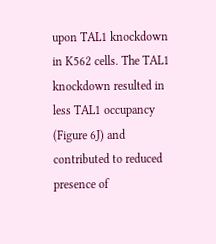upon TAL1 knockdown in K562 cells. The TAL1 knockdown resulted in less TAL1 occupancy (Figure 6J) and contributed to reduced presence of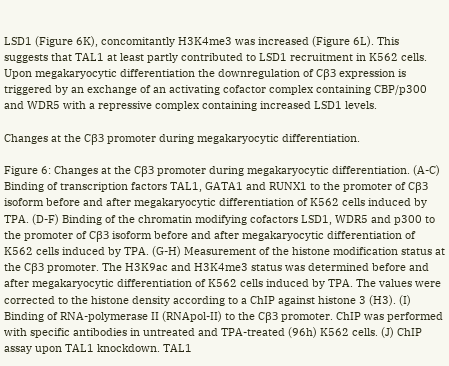LSD1 (Figure 6K), concomitantly H3K4me3 was increased (Figure 6L). This suggests that TAL1 at least partly contributed to LSD1 recruitment in K562 cells. Upon megakaryocytic differentiation the downregulation of Cβ3 expression is triggered by an exchange of an activating cofactor complex containing CBP/p300 and WDR5 with a repressive complex containing increased LSD1 levels.

Changes at the Cβ3 promoter during megakaryocytic differentiation.

Figure 6: Changes at the Cβ3 promoter during megakaryocytic differentiation. (A-C) Binding of transcription factors TAL1, GATA1 and RUNX1 to the promoter of Cβ3 isoform before and after megakaryocytic differentiation of K562 cells induced by TPA. (D-F) Binding of the chromatin modifying cofactors LSD1, WDR5 and p300 to the promoter of Cβ3 isoform before and after megakaryocytic differentiation of K562 cells induced by TPA. (G-H) Measurement of the histone modification status at the Cβ3 promoter. The H3K9ac and H3K4me3 status was determined before and after megakaryocytic differentiation of K562 cells induced by TPA. The values were corrected to the histone density according to a ChIP against histone 3 (H3). (I) Binding of RNA-polymerase II (RNApol-II) to the Cβ3 promoter. ChIP was performed with specific antibodies in untreated and TPA-treated (96h) K562 cells. (J) ChIP assay upon TAL1 knockdown. TAL1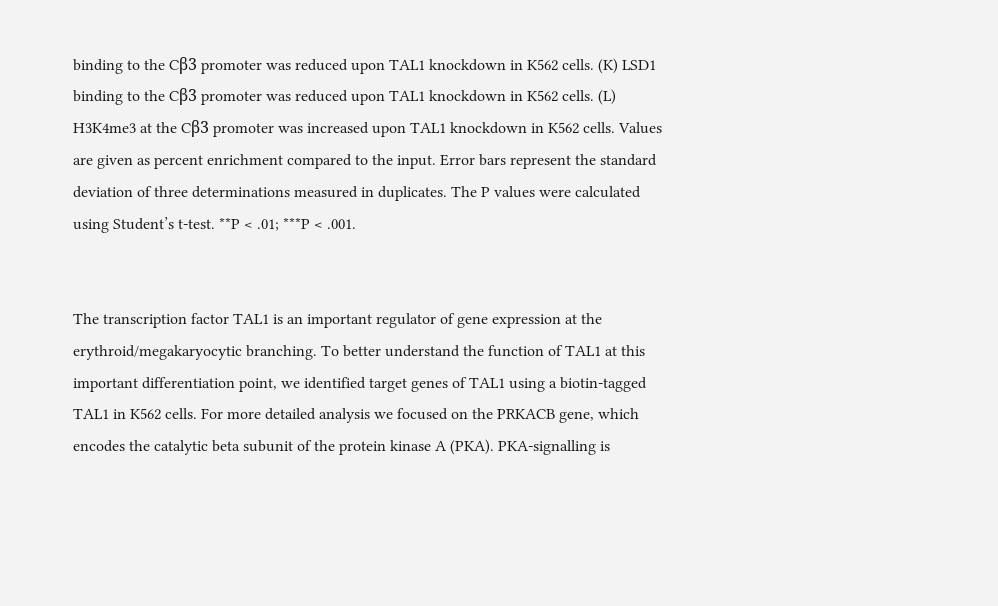binding to the Cβ3 promoter was reduced upon TAL1 knockdown in K562 cells. (K) LSD1 binding to the Cβ3 promoter was reduced upon TAL1 knockdown in K562 cells. (L) H3K4me3 at the Cβ3 promoter was increased upon TAL1 knockdown in K562 cells. Values are given as percent enrichment compared to the input. Error bars represent the standard deviation of three determinations measured in duplicates. The P values were calculated using Student’s t-test. **P < .01; ***P < .001.


The transcription factor TAL1 is an important regulator of gene expression at the erythroid/megakaryocytic branching. To better understand the function of TAL1 at this important differentiation point, we identified target genes of TAL1 using a biotin-tagged TAL1 in K562 cells. For more detailed analysis we focused on the PRKACB gene, which encodes the catalytic beta subunit of the protein kinase A (PKA). PKA-signalling is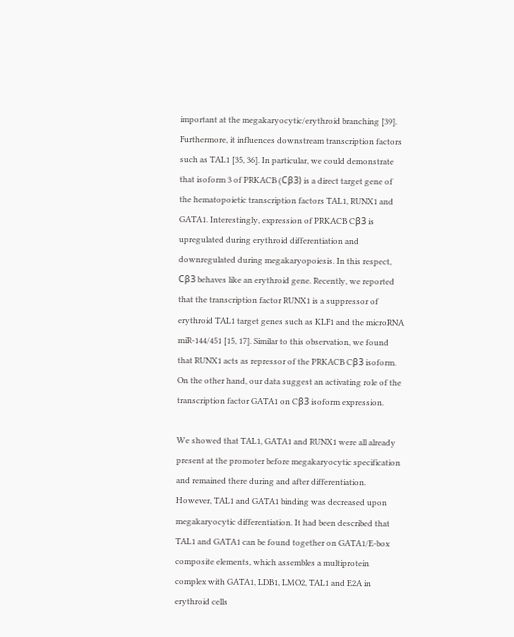important at the megakaryocytic/erythroid branching [39]. Furthermore, it influences downstream transcription factors such as TAL1 [35, 36]. In particular, we could demonstrate that isoform 3 of PRKACB (Cβ3) is a direct target gene of the hematopoietic transcription factors TAL1, RUNX1 and GATA1. Interestingly, expression of PRKACB Cβ3 is upregulated during erythroid differentiation and downregulated during megakaryopoiesis. In this respect, Cβ3 behaves like an erythroid gene. Recently, we reported that the transcription factor RUNX1 is a suppressor of erythroid TAL1 target genes such as KLF1 and the microRNA miR-144/451 [15, 17]. Similar to this observation, we found that RUNX1 acts as repressor of the PRKACB Cβ3 isoform. On the other hand, our data suggest an activating role of the transcription factor GATA1 on Cβ3 isoform expression.

We showed that TAL1, GATA1 and RUNX1 were all already present at the promoter before megakaryocytic specification and remained there during and after differentiation. However, TAL1 and GATA1 binding was decreased upon megakaryocytic differentiation. It had been described that TAL1 and GATA1 can be found together on GATA1/E-box composite elements, which assembles a multiprotein complex with GATA1, LDB1, LMO2, TAL1 and E2A in erythroid cells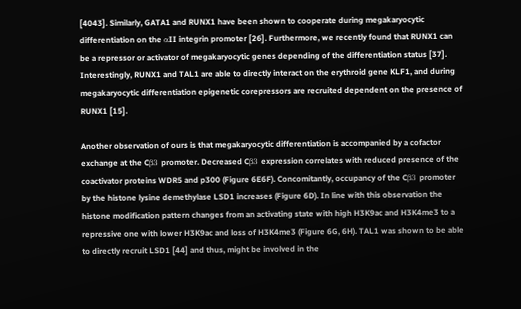[4043]. Similarly, GATA1 and RUNX1 have been shown to cooperate during megakaryocytic differentiation on the αII integrin promoter [26]. Furthermore, we recently found that RUNX1 can be a repressor or activator of megakaryocytic genes depending of the differentiation status [37]. Interestingly, RUNX1 and TAL1 are able to directly interact on the erythroid gene KLF1, and during megakaryocytic differentiation epigenetic corepressors are recruited dependent on the presence of RUNX1 [15].

Another observation of ours is that megakaryocytic differentiation is accompanied by a cofactor exchange at the Cβ3 promoter. Decreased Cβ3 expression correlates with reduced presence of the coactivator proteins WDR5 and p300 (Figure 6E6F). Concomitantly, occupancy of the Cβ3 promoter by the histone lysine demethylase LSD1 increases (Figure 6D). In line with this observation the histone modification pattern changes from an activating state with high H3K9ac and H3K4me3 to a repressive one with lower H3K9ac and loss of H3K4me3 (Figure 6G, 6H). TAL1 was shown to be able to directly recruit LSD1 [44] and thus, might be involved in the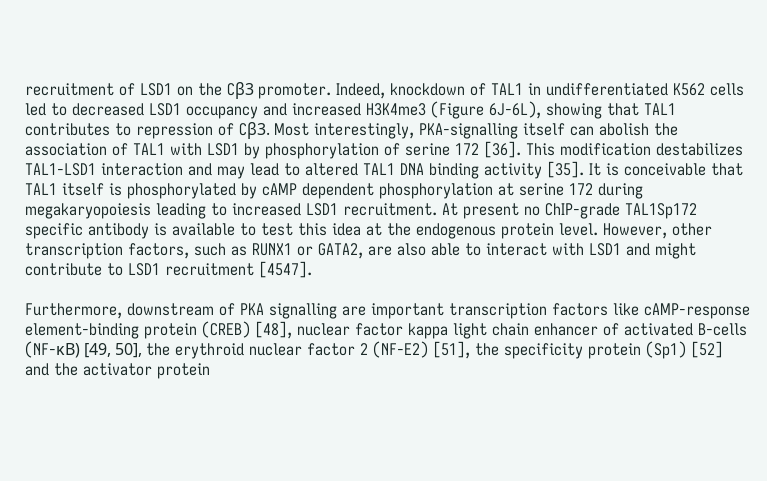recruitment of LSD1 on the Cβ3 promoter. Indeed, knockdown of TAL1 in undifferentiated K562 cells led to decreased LSD1 occupancy and increased H3K4me3 (Figure 6J-6L), showing that TAL1 contributes to repression of Cβ3. Most interestingly, PKA-signalling itself can abolish the association of TAL1 with LSD1 by phosphorylation of serine 172 [36]. This modification destabilizes TAL1-LSD1 interaction and may lead to altered TAL1 DNA binding activity [35]. It is conceivable that TAL1 itself is phosphorylated by cAMP dependent phosphorylation at serine 172 during megakaryopoiesis leading to increased LSD1 recruitment. At present no ChIP-grade TAL1Sp172 specific antibody is available to test this idea at the endogenous protein level. However, other transcription factors, such as RUNX1 or GATA2, are also able to interact with LSD1 and might contribute to LSD1 recruitment [4547].

Furthermore, downstream of PKA signalling are important transcription factors like cAMP-response element-binding protein (CREB) [48], nuclear factor kappa light chain enhancer of activated B-cells (NF-κB) [49, 50], the erythroid nuclear factor 2 (NF-E2) [51], the specificity protein (Sp1) [52] and the activator protein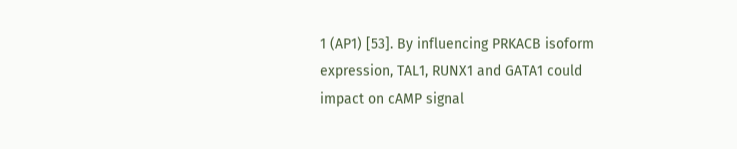1 (AP1) [53]. By influencing PRKACB isoform expression, TAL1, RUNX1 and GATA1 could impact on cAMP signal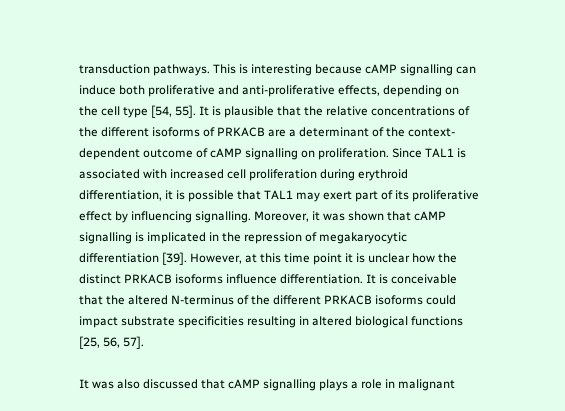transduction pathways. This is interesting because cAMP signalling can induce both proliferative and anti-proliferative effects, depending on the cell type [54, 55]. It is plausible that the relative concentrations of the different isoforms of PRKACB are a determinant of the context-dependent outcome of cAMP signalling on proliferation. Since TAL1 is associated with increased cell proliferation during erythroid differentiation, it is possible that TAL1 may exert part of its proliferative effect by influencing signalling. Moreover, it was shown that cAMP signalling is implicated in the repression of megakaryocytic differentiation [39]. However, at this time point it is unclear how the distinct PRKACB isoforms influence differentiation. It is conceivable that the altered N-terminus of the different PRKACB isoforms could impact substrate specificities resulting in altered biological functions [25, 56, 57].

It was also discussed that cAMP signalling plays a role in malignant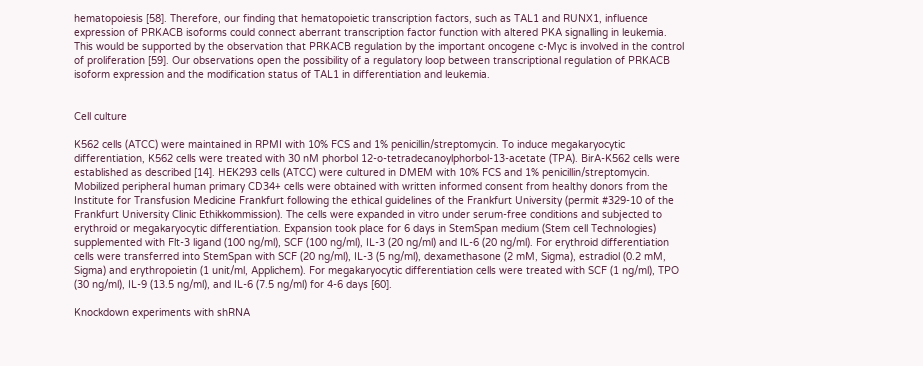hematopoiesis [58]. Therefore, our finding that hematopoietic transcription factors, such as TAL1 and RUNX1, influence expression of PRKACB isoforms could connect aberrant transcription factor function with altered PKA signalling in leukemia. This would be supported by the observation that PRKACB regulation by the important oncogene c-Myc is involved in the control of proliferation [59]. Our observations open the possibility of a regulatory loop between transcriptional regulation of PRKACB isoform expression and the modification status of TAL1 in differentiation and leukemia.


Cell culture

K562 cells (ATCC) were maintained in RPMI with 10% FCS and 1% penicillin/streptomycin. To induce megakaryocytic differentiation, K562 cells were treated with 30 nM phorbol 12-o-tetradecanoylphorbol-13-acetate (TPA). BirA-K562 cells were established as described [14]. HEK293 cells (ATCC) were cultured in DMEM with 10% FCS and 1% penicillin/streptomycin. Mobilized peripheral human primary CD34+ cells were obtained with written informed consent from healthy donors from the Institute for Transfusion Medicine Frankfurt following the ethical guidelines of the Frankfurt University (permit #329-10 of the Frankfurt University Clinic Ethikkommission). The cells were expanded in vitro under serum-free conditions and subjected to erythroid or megakaryocytic differentiation. Expansion took place for 6 days in StemSpan medium (Stem cell Technologies) supplemented with Flt-3 ligand (100 ng/ml), SCF (100 ng/ml), IL-3 (20 ng/ml) and IL-6 (20 ng/ml). For erythroid differentiation cells were transferred into StemSpan with SCF (20 ng/ml), IL-3 (5 ng/ml), dexamethasone (2 mM, Sigma), estradiol (0.2 mM, Sigma) and erythropoietin (1 unit/ml, Applichem). For megakaryocytic differentiation cells were treated with SCF (1 ng/ml), TPO (30 ng/ml), IL-9 (13.5 ng/ml), and IL-6 (7.5 ng/ml) for 4-6 days [60].

Knockdown experiments with shRNA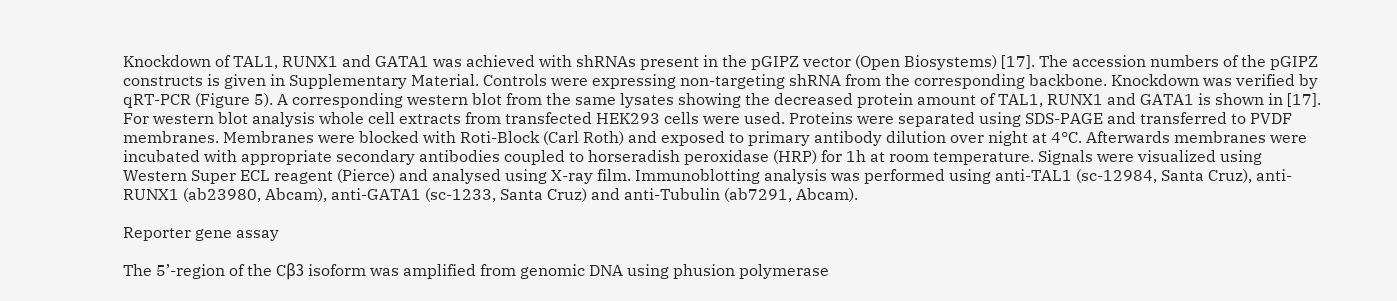Knockdown of TAL1, RUNX1 and GATA1 was achieved with shRNAs present in the pGIPZ vector (Open Biosystems) [17]. The accession numbers of the pGIPZ constructs is given in Supplementary Material. Controls were expressing non-targeting shRNA from the corresponding backbone. Knockdown was verified by qRT-PCR (Figure 5). A corresponding western blot from the same lysates showing the decreased protein amount of TAL1, RUNX1 and GATA1 is shown in [17]. For western blot analysis whole cell extracts from transfected HEK293 cells were used. Proteins were separated using SDS-PAGE and transferred to PVDF membranes. Membranes were blocked with Roti-Block (Carl Roth) and exposed to primary antibody dilution over night at 4°C. Afterwards membranes were incubated with appropriate secondary antibodies coupled to horseradish peroxidase (HRP) for 1h at room temperature. Signals were visualized using Western Super ECL reagent (Pierce) and analysed using X-ray film. Immunoblotting analysis was performed using anti-TAL1 (sc-12984, Santa Cruz), anti-RUNX1 (ab23980, Abcam), anti-GATA1 (sc-1233, Santa Cruz) and anti-Tubulin (ab7291, Abcam).

Reporter gene assay

The 5’-region of the Cβ3 isoform was amplified from genomic DNA using phusion polymerase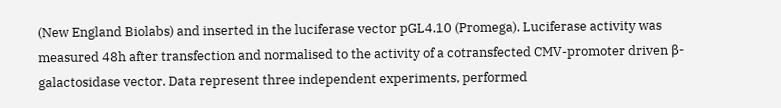(New England Biolabs) and inserted in the luciferase vector pGL4.10 (Promega). Luciferase activity was measured 48h after transfection and normalised to the activity of a cotransfected CMV-promoter driven β-galactosidase vector. Data represent three independent experiments, performed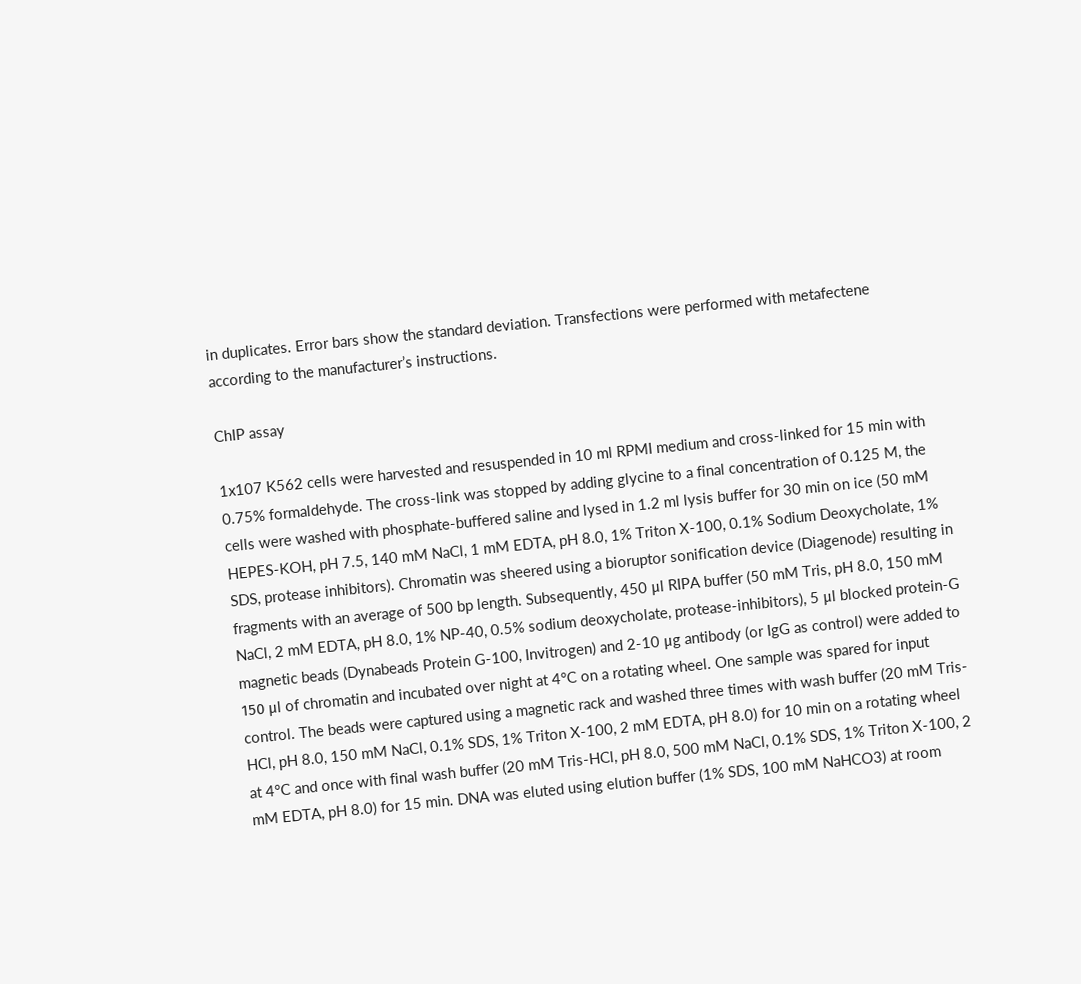in duplicates. Error bars show the standard deviation. Transfections were performed with metafectene according to the manufacturer’s instructions.

ChIP assay

1x107 K562 cells were harvested and resuspended in 10 ml RPMI medium and cross-linked for 15 min with 0.75% formaldehyde. The cross-link was stopped by adding glycine to a final concentration of 0.125 M, the cells were washed with phosphate-buffered saline and lysed in 1.2 ml lysis buffer for 30 min on ice (50 mM HEPES-KOH, pH 7.5, 140 mM NaCl, 1 mM EDTA, pH 8.0, 1% Triton X-100, 0.1% Sodium Deoxycholate, 1% SDS, protease inhibitors). Chromatin was sheered using a bioruptor sonification device (Diagenode) resulting in fragments with an average of 500 bp length. Subsequently, 450 μl RIPA buffer (50 mM Tris, pH 8.0, 150 mM NaCl, 2 mM EDTA, pH 8.0, 1% NP-40, 0.5% sodium deoxycholate, protease-inhibitors), 5 μl blocked protein-G magnetic beads (Dynabeads Protein G-100, Invitrogen) and 2-10 μg antibody (or IgG as control) were added to 150 μl of chromatin and incubated over night at 4°C on a rotating wheel. One sample was spared for input control. The beads were captured using a magnetic rack and washed three times with wash buffer (20 mM Tris-HCl, pH 8.0, 150 mM NaCl, 0.1% SDS, 1% Triton X-100, 2 mM EDTA, pH 8.0) for 10 min on a rotating wheel at 4°C and once with final wash buffer (20 mM Tris-HCl, pH 8.0, 500 mM NaCl, 0.1% SDS, 1% Triton X-100, 2 mM EDTA, pH 8.0) for 15 min. DNA was eluted using elution buffer (1% SDS, 100 mM NaHCO3) at room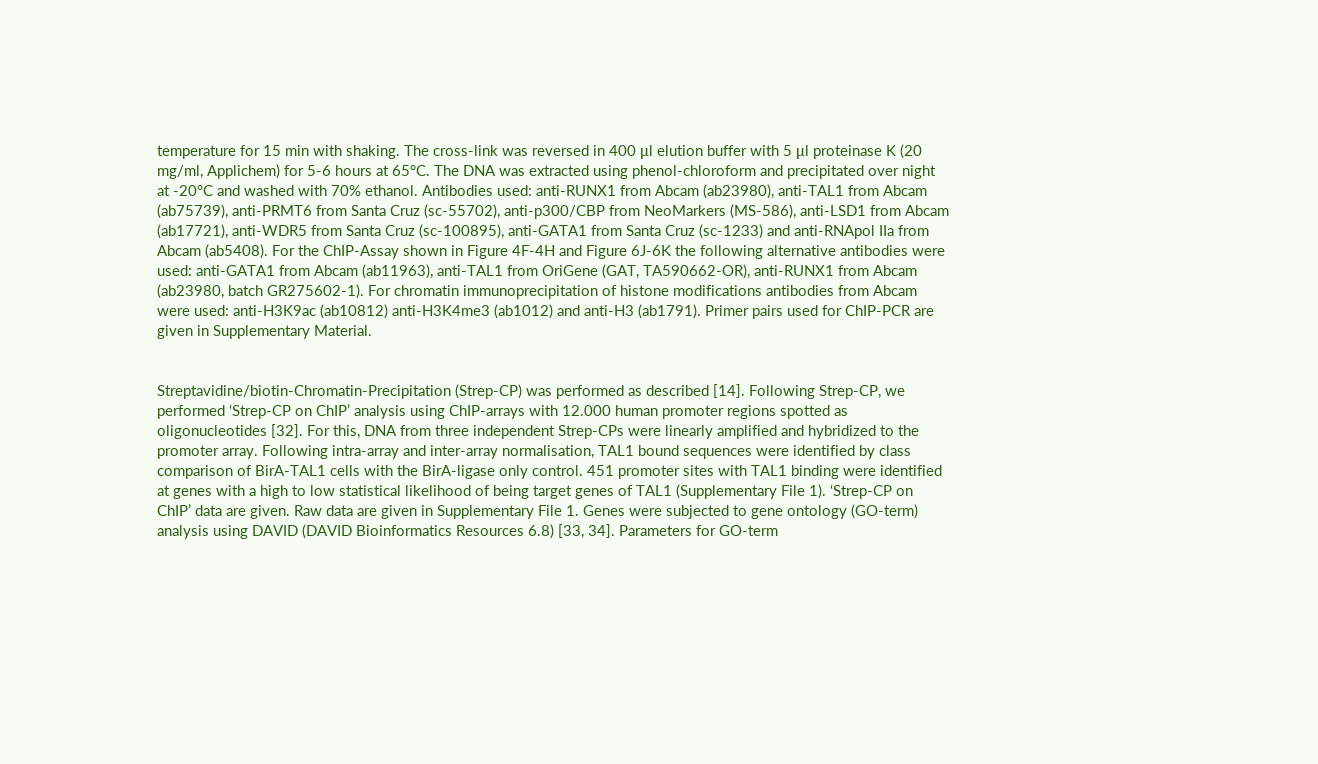temperature for 15 min with shaking. The cross-link was reversed in 400 μl elution buffer with 5 μl proteinase K (20 mg/ml, Applichem) for 5-6 hours at 65°C. The DNA was extracted using phenol-chloroform and precipitated over night at -20°C and washed with 70% ethanol. Antibodies used: anti-RUNX1 from Abcam (ab23980), anti-TAL1 from Abcam (ab75739), anti-PRMT6 from Santa Cruz (sc-55702), anti-p300/CBP from NeoMarkers (MS-586), anti-LSD1 from Abcam (ab17721), anti-WDR5 from Santa Cruz (sc-100895), anti-GATA1 from Santa Cruz (sc-1233) and anti-RNApol IIa from Abcam (ab5408). For the ChIP-Assay shown in Figure 4F-4H and Figure 6J-6K the following alternative antibodies were used: anti-GATA1 from Abcam (ab11963), anti-TAL1 from OriGene (GAT, TA590662-OR), anti-RUNX1 from Abcam (ab23980, batch GR275602-1). For chromatin immunoprecipitation of histone modifications antibodies from Abcam were used: anti-H3K9ac (ab10812) anti-H3K4me3 (ab1012) and anti-H3 (ab1791). Primer pairs used for ChIP-PCR are given in Supplementary Material.


Streptavidine/biotin-Chromatin-Precipitation (Strep-CP) was performed as described [14]. Following Strep-CP, we performed ‘Strep-CP on ChIP’ analysis using ChIP-arrays with 12.000 human promoter regions spotted as oligonucleotides [32]. For this, DNA from three independent Strep-CPs were linearly amplified and hybridized to the promoter array. Following intra-array and inter-array normalisation, TAL1 bound sequences were identified by class comparison of BirA-TAL1 cells with the BirA-ligase only control. 451 promoter sites with TAL1 binding were identified at genes with a high to low statistical likelihood of being target genes of TAL1 (Supplementary File 1). ‘Strep-CP on ChIP’ data are given. Raw data are given in Supplementary File 1. Genes were subjected to gene ontology (GO-term) analysis using DAVID (DAVID Bioinformatics Resources 6.8) [33, 34]. Parameters for GO-term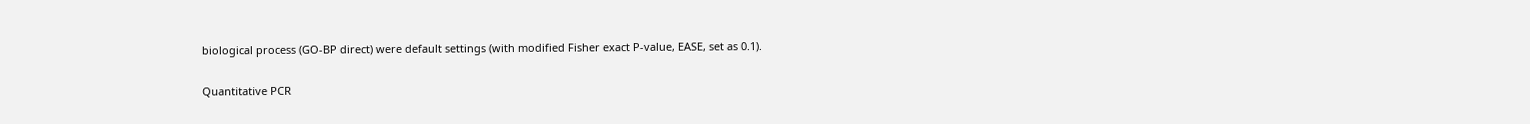biological process (GO-BP direct) were default settings (with modified Fisher exact P-value, EASE, set as 0.1).

Quantitative PCR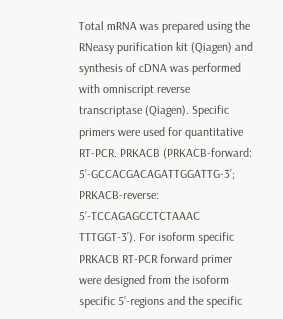Total mRNA was prepared using the RNeasy purification kit (Qiagen) and synthesis of cDNA was performed with omniscript reverse transcriptase (Qiagen). Specific primers were used for quantitative RT-PCR. PRKACB (PRKACB-forward: 5’-GCCACGACAGATTGGATTG-3’; PRKACB-reverse: 5’-TCCAGAGCCTCTAAAC TTTGGT-3’). For isoform specific PRKACB RT-PCR forward primer were designed from the isoform specific 5’-regions and the specific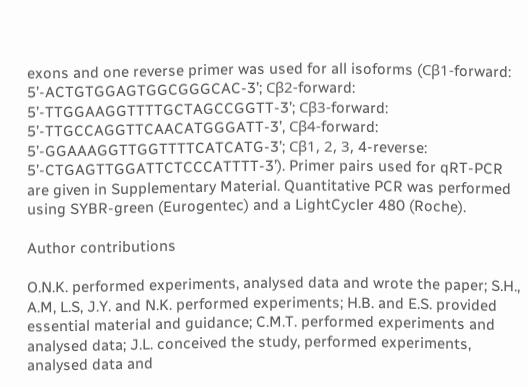exons and one reverse primer was used for all isoforms (Cβ1-forward: 5’-ACTGTGGAGTGGCGGGCAC-3’; Cβ2-forward: 5’-TTGGAAGGTTTTGCTAGCCGGTT-3’; Cβ3-forward: 5’-TTGCCAGGTTCAACATGGGATT-3’, Cβ4-forward: 5’-GGAAAGGTTGGTTTTCATCATG-3’; Cβ1, 2, 3, 4-reverse: 5’-CTGAGTTGGATTCTCCCATTTT-3’). Primer pairs used for qRT-PCR are given in Supplementary Material. Quantitative PCR was performed using SYBR-green (Eurogentec) and a LightCycler 480 (Roche).

Author contributions

O.N.K. performed experiments, analysed data and wrote the paper; S.H., A.M, L.S, J.Y. and N.K. performed experiments; H.B. and E.S. provided essential material and guidance; C.M.T. performed experiments and analysed data; J.L. conceived the study, performed experiments, analysed data and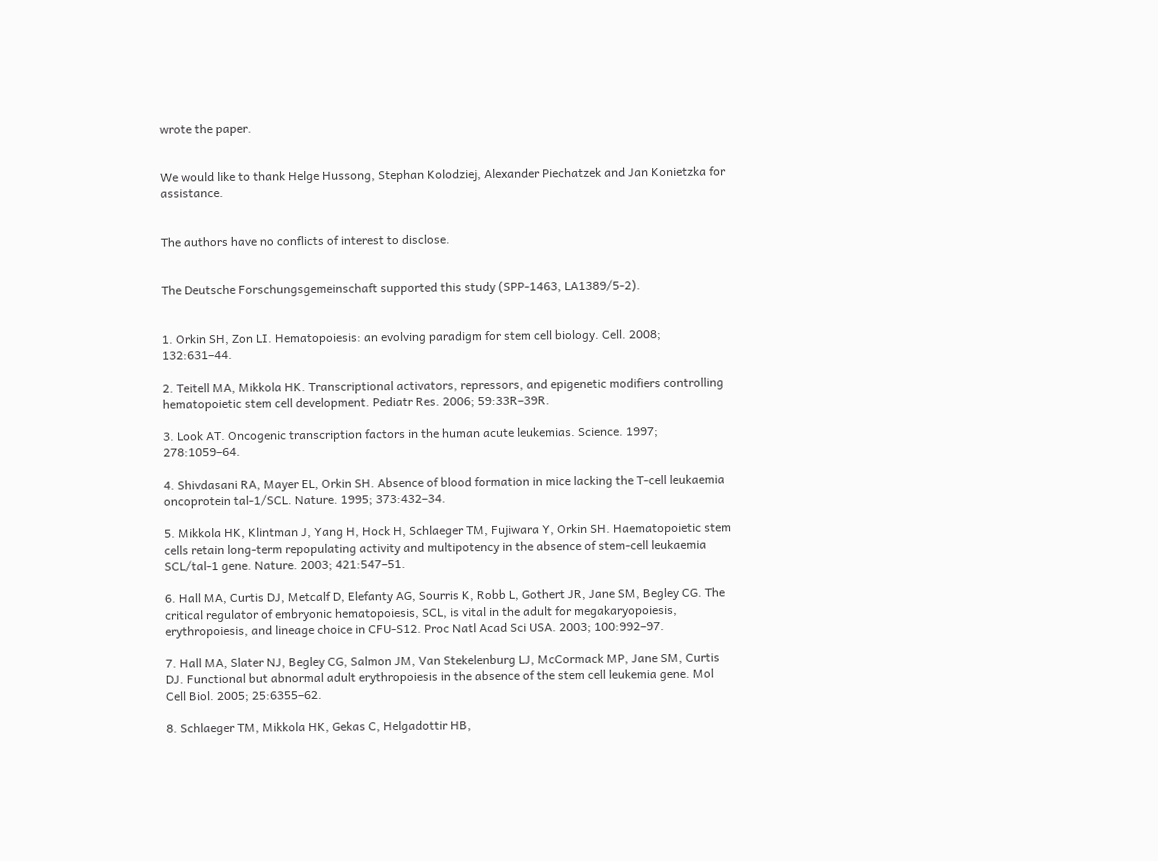wrote the paper.


We would like to thank Helge Hussong, Stephan Kolodziej, Alexander Piechatzek and Jan Konietzka for assistance.


The authors have no conflicts of interest to disclose.


The Deutsche Forschungsgemeinschaft supported this study (SPP-1463, LA1389/5-2).


1. Orkin SH, Zon LI. Hematopoiesis: an evolving paradigm for stem cell biology. Cell. 2008; 132:631–44.

2. Teitell MA, Mikkola HK. Transcriptional activators, repressors, and epigenetic modifiers controlling hematopoietic stem cell development. Pediatr Res. 2006; 59:33R–39R.

3. Look AT. Oncogenic transcription factors in the human acute leukemias. Science. 1997; 278:1059–64.

4. Shivdasani RA, Mayer EL, Orkin SH. Absence of blood formation in mice lacking the T-cell leukaemia oncoprotein tal-1/SCL. Nature. 1995; 373:432–34.

5. Mikkola HK, Klintman J, Yang H, Hock H, Schlaeger TM, Fujiwara Y, Orkin SH. Haematopoietic stem cells retain long-term repopulating activity and multipotency in the absence of stem-cell leukaemia SCL/tal-1 gene. Nature. 2003; 421:547–51.

6. Hall MA, Curtis DJ, Metcalf D, Elefanty AG, Sourris K, Robb L, Gothert JR, Jane SM, Begley CG. The critical regulator of embryonic hematopoiesis, SCL, is vital in the adult for megakaryopoiesis, erythropoiesis, and lineage choice in CFU-S12. Proc Natl Acad Sci USA. 2003; 100:992–97.

7. Hall MA, Slater NJ, Begley CG, Salmon JM, Van Stekelenburg LJ, McCormack MP, Jane SM, Curtis DJ. Functional but abnormal adult erythropoiesis in the absence of the stem cell leukemia gene. Mol Cell Biol. 2005; 25:6355–62.

8. Schlaeger TM, Mikkola HK, Gekas C, Helgadottir HB,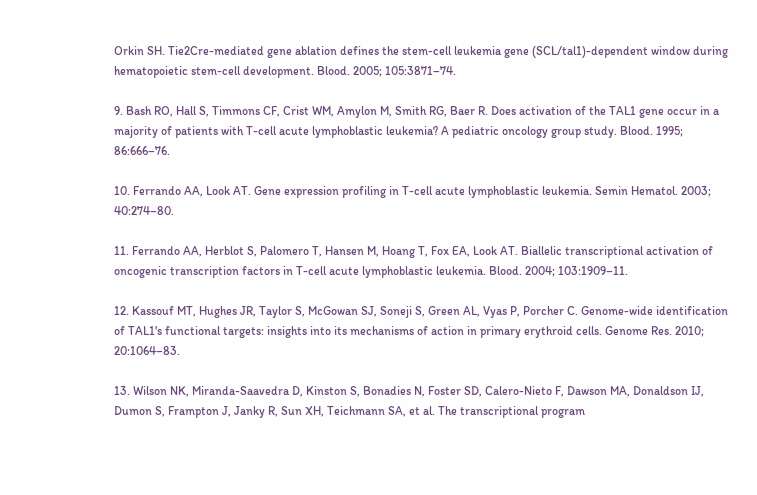Orkin SH. Tie2Cre-mediated gene ablation defines the stem-cell leukemia gene (SCL/tal1)-dependent window during hematopoietic stem-cell development. Blood. 2005; 105:3871–74.

9. Bash RO, Hall S, Timmons CF, Crist WM, Amylon M, Smith RG, Baer R. Does activation of the TAL1 gene occur in a majority of patients with T-cell acute lymphoblastic leukemia? A pediatric oncology group study. Blood. 1995; 86:666–76.

10. Ferrando AA, Look AT. Gene expression profiling in T-cell acute lymphoblastic leukemia. Semin Hematol. 2003; 40:274–80.

11. Ferrando AA, Herblot S, Palomero T, Hansen M, Hoang T, Fox EA, Look AT. Biallelic transcriptional activation of oncogenic transcription factors in T-cell acute lymphoblastic leukemia. Blood. 2004; 103:1909–11.

12. Kassouf MT, Hughes JR, Taylor S, McGowan SJ, Soneji S, Green AL, Vyas P, Porcher C. Genome-wide identification of TAL1's functional targets: insights into its mechanisms of action in primary erythroid cells. Genome Res. 2010; 20:1064–83.

13. Wilson NK, Miranda-Saavedra D, Kinston S, Bonadies N, Foster SD, Calero-Nieto F, Dawson MA, Donaldson IJ, Dumon S, Frampton J, Janky R, Sun XH, Teichmann SA, et al. The transcriptional program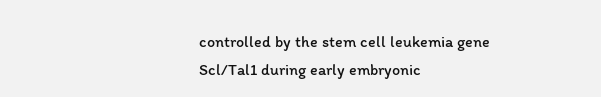controlled by the stem cell leukemia gene Scl/Tal1 during early embryonic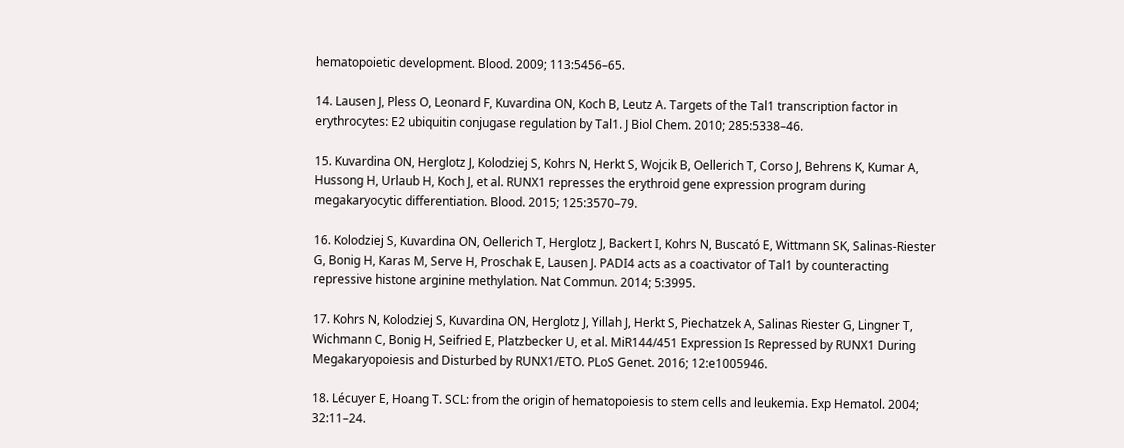hematopoietic development. Blood. 2009; 113:5456–65.

14. Lausen J, Pless O, Leonard F, Kuvardina ON, Koch B, Leutz A. Targets of the Tal1 transcription factor in erythrocytes: E2 ubiquitin conjugase regulation by Tal1. J Biol Chem. 2010; 285:5338–46.

15. Kuvardina ON, Herglotz J, Kolodziej S, Kohrs N, Herkt S, Wojcik B, Oellerich T, Corso J, Behrens K, Kumar A, Hussong H, Urlaub H, Koch J, et al. RUNX1 represses the erythroid gene expression program during megakaryocytic differentiation. Blood. 2015; 125:3570–79.

16. Kolodziej S, Kuvardina ON, Oellerich T, Herglotz J, Backert I, Kohrs N, Buscató E, Wittmann SK, Salinas-Riester G, Bonig H, Karas M, Serve H, Proschak E, Lausen J. PADI4 acts as a coactivator of Tal1 by counteracting repressive histone arginine methylation. Nat Commun. 2014; 5:3995.

17. Kohrs N, Kolodziej S, Kuvardina ON, Herglotz J, Yillah J, Herkt S, Piechatzek A, Salinas Riester G, Lingner T, Wichmann C, Bonig H, Seifried E, Platzbecker U, et al. MiR144/451 Expression Is Repressed by RUNX1 During Megakaryopoiesis and Disturbed by RUNX1/ETO. PLoS Genet. 2016; 12:e1005946.

18. Lécuyer E, Hoang T. SCL: from the origin of hematopoiesis to stem cells and leukemia. Exp Hematol. 2004; 32:11–24.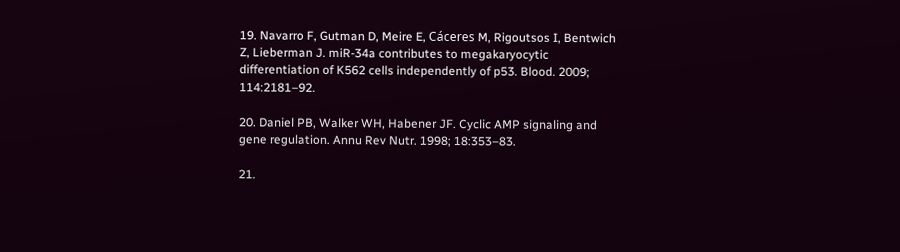19. Navarro F, Gutman D, Meire E, Cáceres M, Rigoutsos I, Bentwich Z, Lieberman J. miR-34a contributes to megakaryocytic differentiation of K562 cells independently of p53. Blood. 2009; 114:2181–92.

20. Daniel PB, Walker WH, Habener JF. Cyclic AMP signaling and gene regulation. Annu Rev Nutr. 1998; 18:353–83.

21.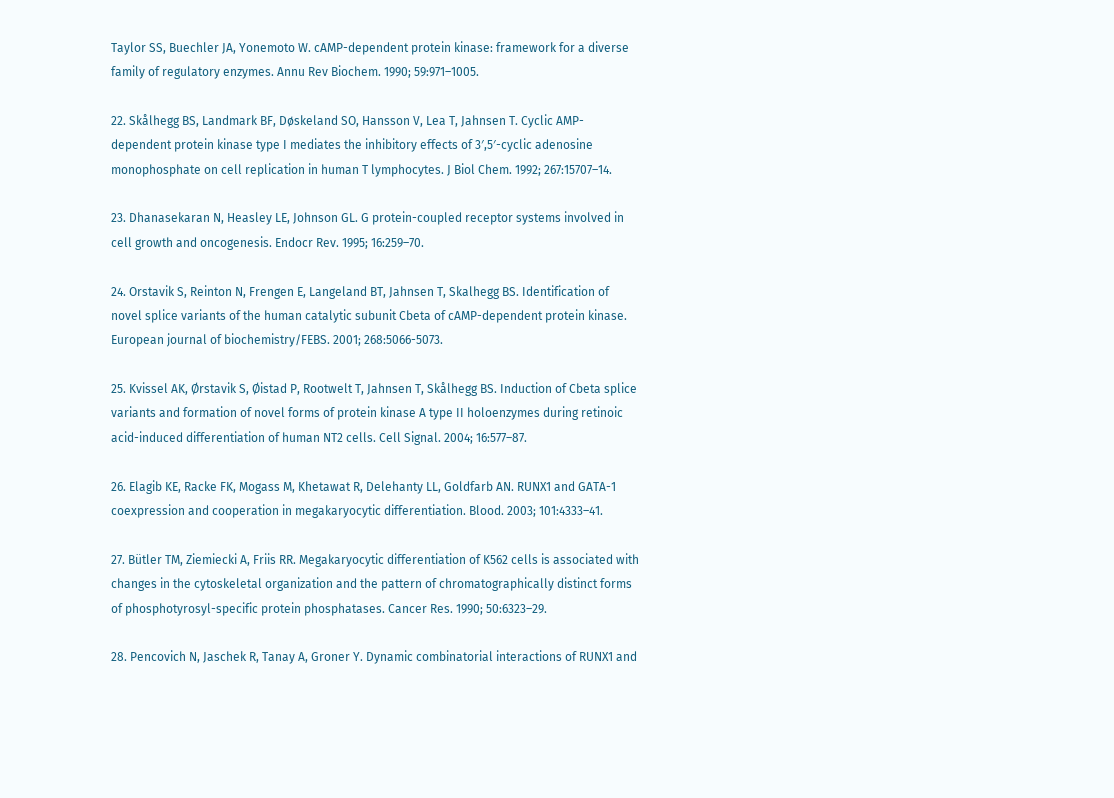Taylor SS, Buechler JA, Yonemoto W. cAMP-dependent protein kinase: framework for a diverse family of regulatory enzymes. Annu Rev Biochem. 1990; 59:971–1005.

22. Skålhegg BS, Landmark BF, Døskeland SO, Hansson V, Lea T, Jahnsen T. Cyclic AMP-dependent protein kinase type I mediates the inhibitory effects of 3′,5′-cyclic adenosine monophosphate on cell replication in human T lymphocytes. J Biol Chem. 1992; 267:15707–14.

23. Dhanasekaran N, Heasley LE, Johnson GL. G protein-coupled receptor systems involved in cell growth and oncogenesis. Endocr Rev. 1995; 16:259–70.

24. Orstavik S, Reinton N, Frengen E, Langeland BT, Jahnsen T, Skalhegg BS. Identification of novel splice variants of the human catalytic subunit Cbeta of cAMP-dependent protein kinase. European journal of biochemistry/FEBS. 2001; 268:5066-5073.

25. Kvissel AK, Ørstavik S, Øistad P, Rootwelt T, Jahnsen T, Skålhegg BS. Induction of Cbeta splice variants and formation of novel forms of protein kinase A type II holoenzymes during retinoic acid-induced differentiation of human NT2 cells. Cell Signal. 2004; 16:577–87.

26. Elagib KE, Racke FK, Mogass M, Khetawat R, Delehanty LL, Goldfarb AN. RUNX1 and GATA-1 coexpression and cooperation in megakaryocytic differentiation. Blood. 2003; 101:4333–41.

27. Bütler TM, Ziemiecki A, Friis RR. Megakaryocytic differentiation of K562 cells is associated with changes in the cytoskeletal organization and the pattern of chromatographically distinct forms of phosphotyrosyl-specific protein phosphatases. Cancer Res. 1990; 50:6323–29.

28. Pencovich N, Jaschek R, Tanay A, Groner Y. Dynamic combinatorial interactions of RUNX1 and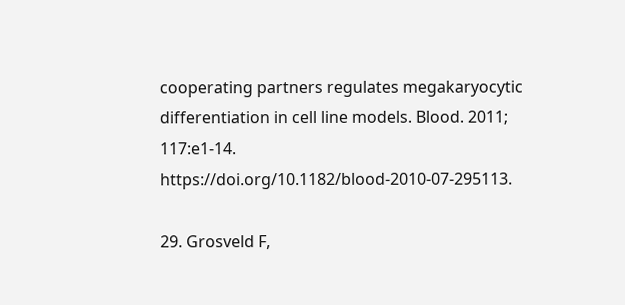cooperating partners regulates megakaryocytic differentiation in cell line models. Blood. 2011; 117:e1-14. https://doi.org/10.1182/blood-2010-07-295113.

29. Grosveld F,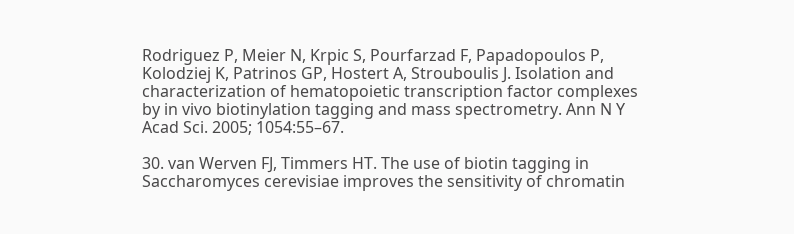Rodriguez P, Meier N, Krpic S, Pourfarzad F, Papadopoulos P, Kolodziej K, Patrinos GP, Hostert A, Strouboulis J. Isolation and characterization of hematopoietic transcription factor complexes by in vivo biotinylation tagging and mass spectrometry. Ann N Y Acad Sci. 2005; 1054:55–67.

30. van Werven FJ, Timmers HT. The use of biotin tagging in Saccharomyces cerevisiae improves the sensitivity of chromatin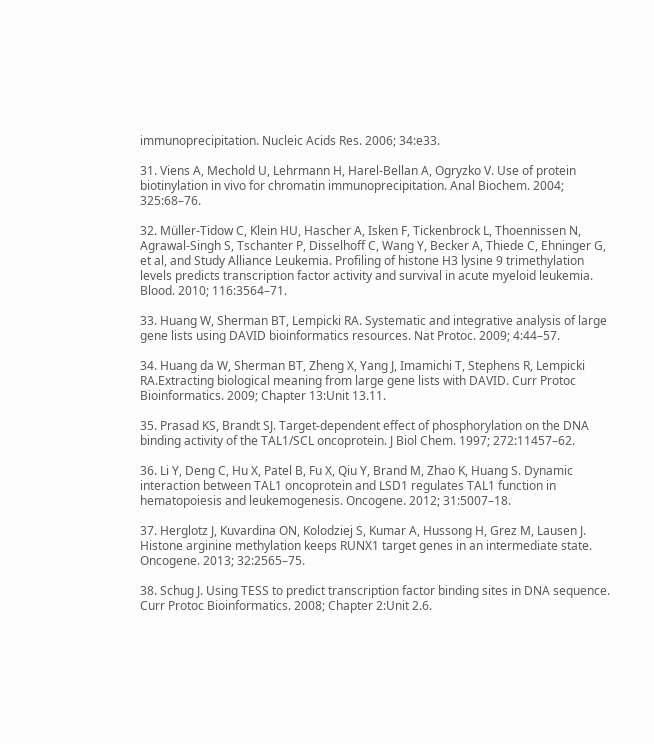immunoprecipitation. Nucleic Acids Res. 2006; 34:e33.

31. Viens A, Mechold U, Lehrmann H, Harel-Bellan A, Ogryzko V. Use of protein biotinylation in vivo for chromatin immunoprecipitation. Anal Biochem. 2004; 325:68–76.

32. Müller-Tidow C, Klein HU, Hascher A, Isken F, Tickenbrock L, Thoennissen N, Agrawal-Singh S, Tschanter P, Disselhoff C, Wang Y, Becker A, Thiede C, Ehninger G, et al, and Study Alliance Leukemia. Profiling of histone H3 lysine 9 trimethylation levels predicts transcription factor activity and survival in acute myeloid leukemia. Blood. 2010; 116:3564–71.

33. Huang W, Sherman BT, Lempicki RA. Systematic and integrative analysis of large gene lists using DAVID bioinformatics resources. Nat Protoc. 2009; 4:44–57.

34. Huang da W, Sherman BT, Zheng X, Yang J, Imamichi T, Stephens R, Lempicki RA.Extracting biological meaning from large gene lists with DAVID. Curr Protoc Bioinformatics. 2009; Chapter 13:Unit 13.11.

35. Prasad KS, Brandt SJ. Target-dependent effect of phosphorylation on the DNA binding activity of the TAL1/SCL oncoprotein. J Biol Chem. 1997; 272:11457–62.

36. Li Y, Deng C, Hu X, Patel B, Fu X, Qiu Y, Brand M, Zhao K, Huang S. Dynamic interaction between TAL1 oncoprotein and LSD1 regulates TAL1 function in hematopoiesis and leukemogenesis. Oncogene. 2012; 31:5007–18.

37. Herglotz J, Kuvardina ON, Kolodziej S, Kumar A, Hussong H, Grez M, Lausen J. Histone arginine methylation keeps RUNX1 target genes in an intermediate state. Oncogene. 2013; 32:2565–75.

38. Schug J. Using TESS to predict transcription factor binding sites in DNA sequence. Curr Protoc Bioinformatics. 2008; Chapter 2:Unit 2.6.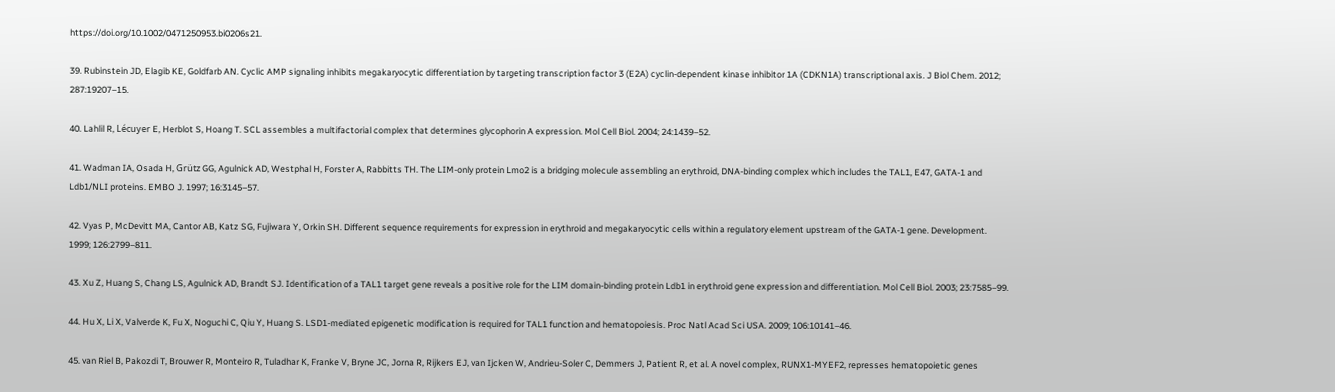https://doi.org/10.1002/0471250953.bi0206s21.

39. Rubinstein JD, Elagib KE, Goldfarb AN. Cyclic AMP signaling inhibits megakaryocytic differentiation by targeting transcription factor 3 (E2A) cyclin-dependent kinase inhibitor 1A (CDKN1A) transcriptional axis. J Biol Chem. 2012; 287:19207–15.

40. Lahlil R, Lécuyer E, Herblot S, Hoang T. SCL assembles a multifactorial complex that determines glycophorin A expression. Mol Cell Biol. 2004; 24:1439–52.

41. Wadman IA, Osada H, Grütz GG, Agulnick AD, Westphal H, Forster A, Rabbitts TH. The LIM-only protein Lmo2 is a bridging molecule assembling an erythroid, DNA-binding complex which includes the TAL1, E47, GATA-1 and Ldb1/NLI proteins. EMBO J. 1997; 16:3145–57.

42. Vyas P, McDevitt MA, Cantor AB, Katz SG, Fujiwara Y, Orkin SH. Different sequence requirements for expression in erythroid and megakaryocytic cells within a regulatory element upstream of the GATA-1 gene. Development. 1999; 126:2799–811.

43. Xu Z, Huang S, Chang LS, Agulnick AD, Brandt SJ. Identification of a TAL1 target gene reveals a positive role for the LIM domain-binding protein Ldb1 in erythroid gene expression and differentiation. Mol Cell Biol. 2003; 23:7585–99.

44. Hu X, Li X, Valverde K, Fu X, Noguchi C, Qiu Y, Huang S. LSD1-mediated epigenetic modification is required for TAL1 function and hematopoiesis. Proc Natl Acad Sci USA. 2009; 106:10141–46.

45. van Riel B, Pakozdi T, Brouwer R, Monteiro R, Tuladhar K, Franke V, Bryne JC, Jorna R, Rijkers EJ, van Ijcken W, Andrieu-Soler C, Demmers J, Patient R, et al. A novel complex, RUNX1-MYEF2, represses hematopoietic genes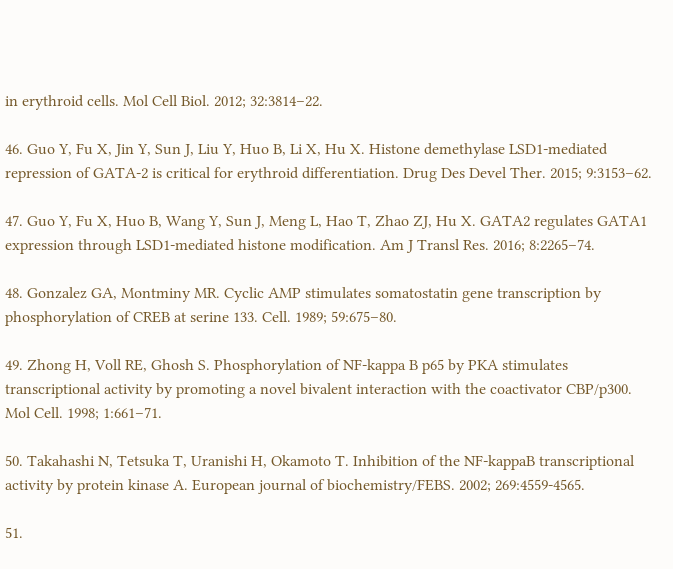in erythroid cells. Mol Cell Biol. 2012; 32:3814–22.

46. Guo Y, Fu X, Jin Y, Sun J, Liu Y, Huo B, Li X, Hu X. Histone demethylase LSD1-mediated repression of GATA-2 is critical for erythroid differentiation. Drug Des Devel Ther. 2015; 9:3153–62.

47. Guo Y, Fu X, Huo B, Wang Y, Sun J, Meng L, Hao T, Zhao ZJ, Hu X. GATA2 regulates GATA1 expression through LSD1-mediated histone modification. Am J Transl Res. 2016; 8:2265–74.

48. Gonzalez GA, Montminy MR. Cyclic AMP stimulates somatostatin gene transcription by phosphorylation of CREB at serine 133. Cell. 1989; 59:675–80.

49. Zhong H, Voll RE, Ghosh S. Phosphorylation of NF-kappa B p65 by PKA stimulates transcriptional activity by promoting a novel bivalent interaction with the coactivator CBP/p300. Mol Cell. 1998; 1:661–71.

50. Takahashi N, Tetsuka T, Uranishi H, Okamoto T. Inhibition of the NF-kappaB transcriptional activity by protein kinase A. European journal of biochemistry/FEBS. 2002; 269:4559-4565.

51.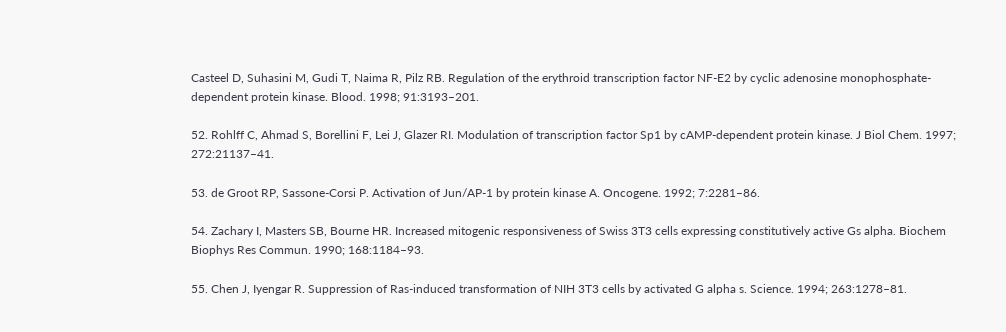Casteel D, Suhasini M, Gudi T, Naima R, Pilz RB. Regulation of the erythroid transcription factor NF-E2 by cyclic adenosine monophosphate-dependent protein kinase. Blood. 1998; 91:3193–201.

52. Rohlff C, Ahmad S, Borellini F, Lei J, Glazer RI. Modulation of transcription factor Sp1 by cAMP-dependent protein kinase. J Biol Chem. 1997; 272:21137–41.

53. de Groot RP, Sassone-Corsi P. Activation of Jun/AP-1 by protein kinase A. Oncogene. 1992; 7:2281–86.

54. Zachary I, Masters SB, Bourne HR. Increased mitogenic responsiveness of Swiss 3T3 cells expressing constitutively active Gs alpha. Biochem Biophys Res Commun. 1990; 168:1184–93.

55. Chen J, Iyengar R. Suppression of Ras-induced transformation of NIH 3T3 cells by activated G alpha s. Science. 1994; 263:1278–81.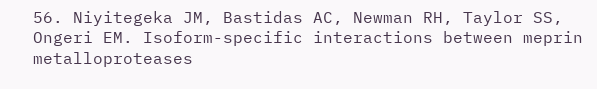56. Niyitegeka JM, Bastidas AC, Newman RH, Taylor SS, Ongeri EM. Isoform-specific interactions between meprin metalloproteases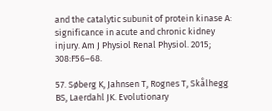and the catalytic subunit of protein kinase A: significance in acute and chronic kidney injury. Am J Physiol Renal Physiol. 2015; 308:F56–68.

57. Søberg K, Jahnsen T, Rognes T, Skålhegg BS, Laerdahl JK. Evolutionary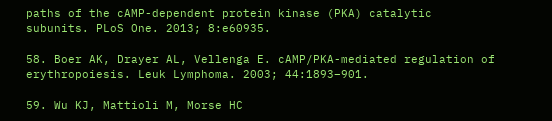paths of the cAMP-dependent protein kinase (PKA) catalytic subunits. PLoS One. 2013; 8:e60935.

58. Boer AK, Drayer AL, Vellenga E. cAMP/PKA-mediated regulation of erythropoiesis. Leuk Lymphoma. 2003; 44:1893–901.

59. Wu KJ, Mattioli M, Morse HC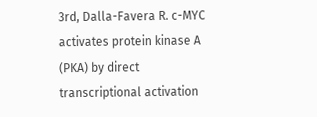3rd, Dalla-Favera R. c-MYC activates protein kinase A (PKA) by direct transcriptional activation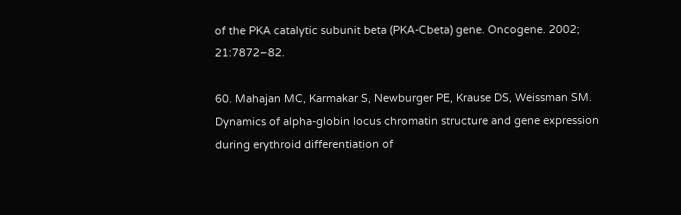of the PKA catalytic subunit beta (PKA-Cbeta) gene. Oncogene. 2002; 21:7872–82.

60. Mahajan MC, Karmakar S, Newburger PE, Krause DS, Weissman SM. Dynamics of alpha-globin locus chromatin structure and gene expression during erythroid differentiation of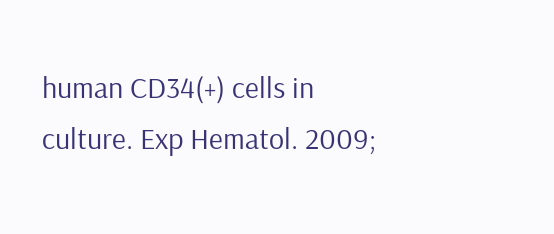human CD34(+) cells in culture. Exp Hematol. 2009;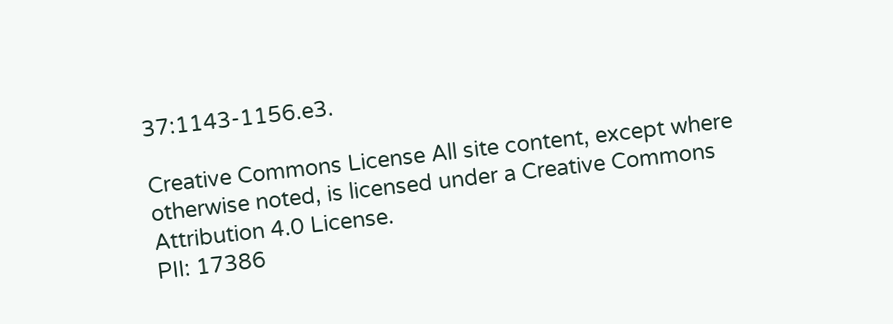37:1143-1156.e3.

Creative Commons License All site content, except where otherwise noted, is licensed under a Creative Commons Attribution 4.0 License.
PII: 17386